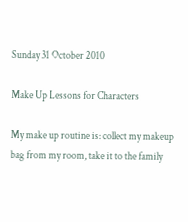Sunday 31 October 2010

Make Up Lessons for Characters

My make up routine is: collect my makeup bag from my room, take it to the family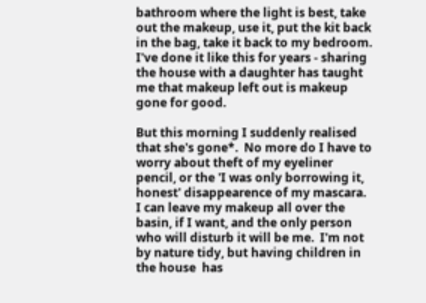bathroom where the light is best, take out the makeup, use it, put the kit back in the bag, take it back to my bedroom.  I've done it like this for years - sharing the house with a daughter has taught me that makeup left out is makeup gone for good.

But this morning I suddenly realised that she's gone*.  No more do I have to worry about theft of my eyeliner pencil, or the 'I was only borrowing it, honest' disappearence of my mascara.  I can leave my makeup all over the basin, if I want, and the only person who will disturb it will be me.  I'm not by nature tidy, but having children in the house  has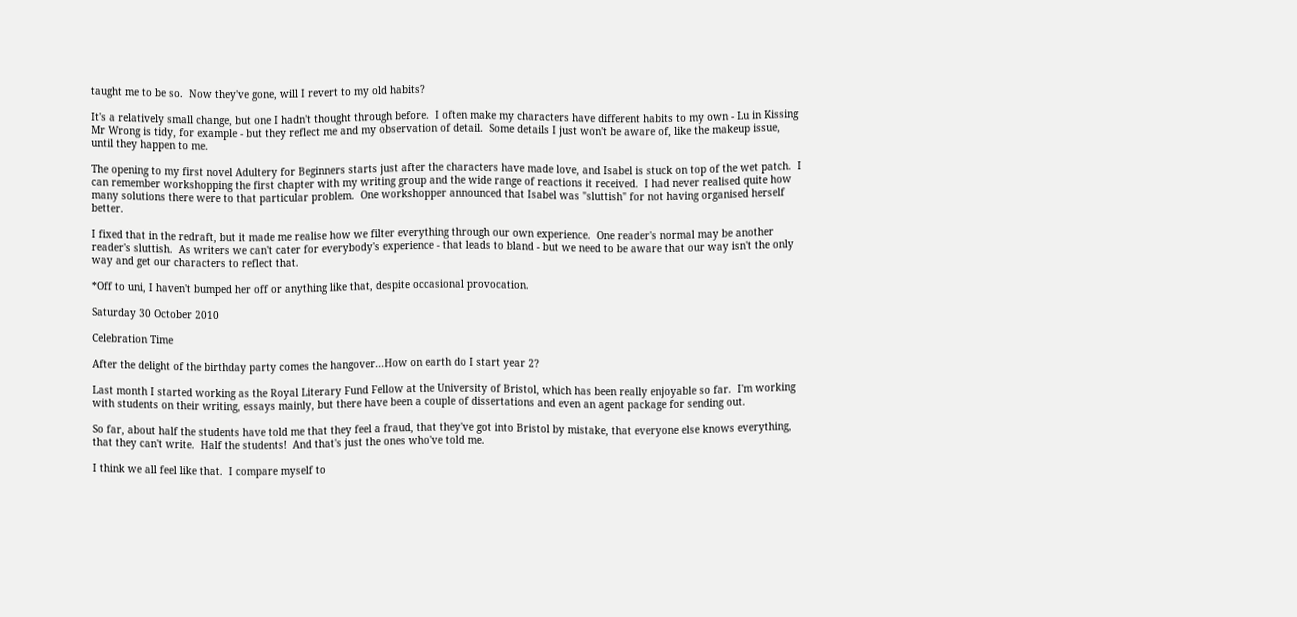taught me to be so.  Now they've gone, will I revert to my old habits?

It's a relatively small change, but one I hadn't thought through before.  I often make my characters have different habits to my own - Lu in Kissing Mr Wrong is tidy, for example - but they reflect me and my observation of detail.  Some details I just won't be aware of, like the makeup issue, until they happen to me.

The opening to my first novel Adultery for Beginners starts just after the characters have made love, and Isabel is stuck on top of the wet patch.  I can remember workshopping the first chapter with my writing group and the wide range of reactions it received.  I had never realised quite how many solutions there were to that particular problem.  One workshopper announced that Isabel was "sluttish" for not having organised herself better.

I fixed that in the redraft, but it made me realise how we filter everything through our own experience.  One reader's normal may be another reader's sluttish.  As writers we can't cater for everybody's experience - that leads to bland - but we need to be aware that our way isn't the only way and get our characters to reflect that.

*Off to uni, I haven't bumped her off or anything like that, despite occasional provocation.

Saturday 30 October 2010

Celebration Time

After the delight of the birthday party comes the hangover...How on earth do I start year 2?

Last month I started working as the Royal Literary Fund Fellow at the University of Bristol, which has been really enjoyable so far.  I'm working with students on their writing, essays mainly, but there have been a couple of dissertations and even an agent package for sending out.

So far, about half the students have told me that they feel a fraud, that they've got into Bristol by mistake, that everyone else knows everything, that they can't write.  Half the students!  And that's just the ones who've told me.

I think we all feel like that.  I compare myself to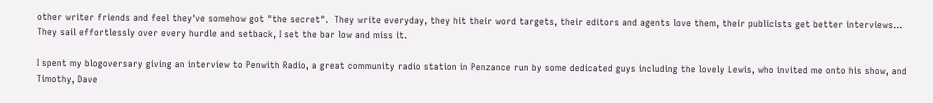other writer friends and feel they've somehow got "the secret".  They write everyday, they hit their word targets, their editors and agents love them, their publicists get better interviews... They sail effortlessly over every hurdle and setback, I set the bar low and miss it.

I spent my blogoversary giving an interview to Penwith Radio, a great community radio station in Penzance run by some dedicated guys including the lovely Lewis, who invited me onto his show, and Timothy, Dave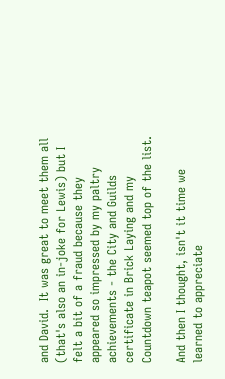and David.  It was great to meet them all (that's also an in-joke for Lewis) but I felt a bit of a fraud because they appeared so impressed by my paltry achievements - the City and Guilds certificate in Brick Laying and my Countdown teapot seemed top of the list.

And then I thought, isn't it time we learned to appreciate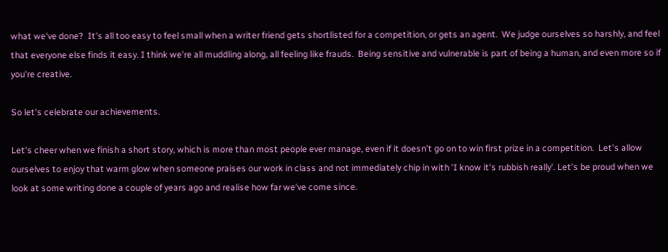what we've done?  It's all too easy to feel small when a writer friend gets shortlisted for a competition, or gets an agent.  We judge ourselves so harshly, and feel that everyone else finds it easy. I think we're all muddling along, all feeling like frauds.  Being sensitive and vulnerable is part of being a human, and even more so if you're creative.

So let's celebrate our achievements.

Let's cheer when we finish a short story, which is more than most people ever manage, even if it doesn't go on to win first prize in a competition.  Let's allow ourselves to enjoy that warm glow when someone praises our work in class and not immediately chip in with 'I know it's rubbish really'. Let's be proud when we look at some writing done a couple of years ago and realise how far we've come since.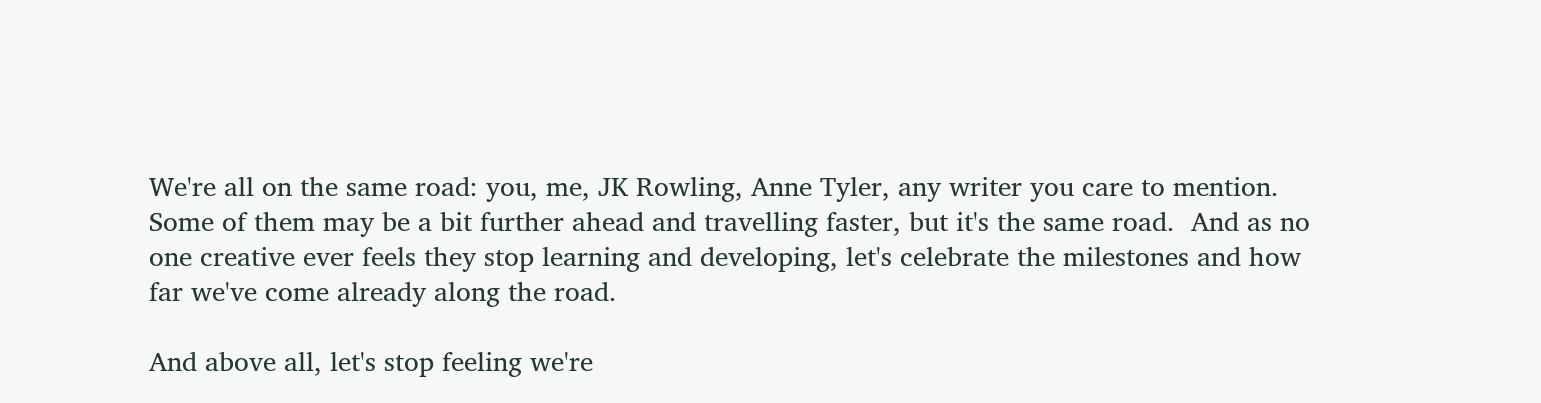We're all on the same road: you, me, JK Rowling, Anne Tyler, any writer you care to mention.  Some of them may be a bit further ahead and travelling faster, but it's the same road.  And as no one creative ever feels they stop learning and developing, let's celebrate the milestones and how far we've come already along the road.

And above all, let's stop feeling we're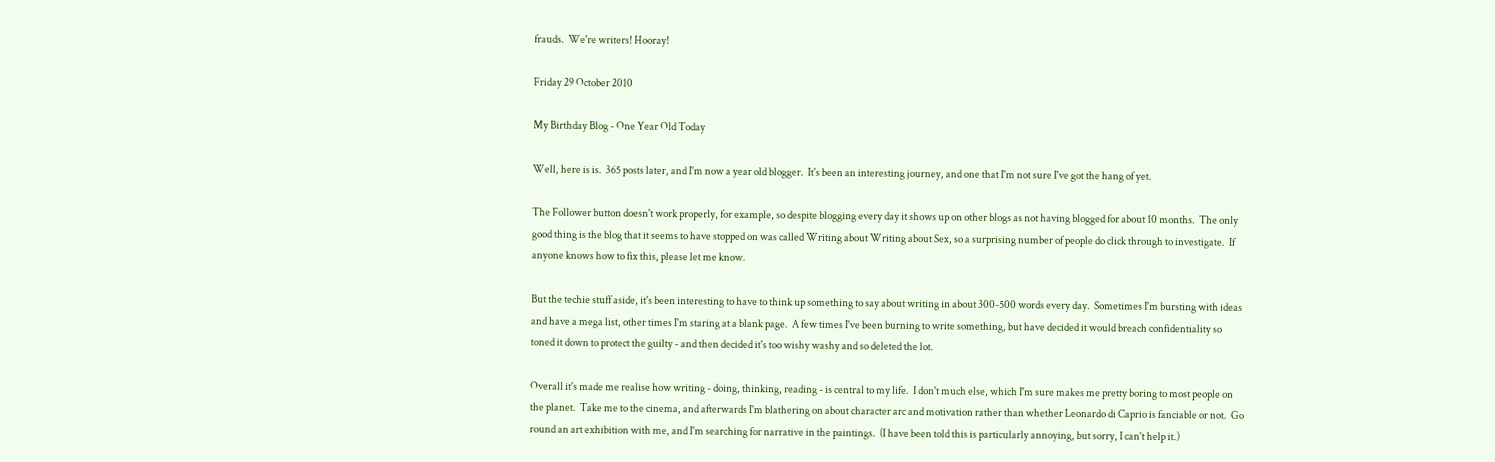frauds.  We're writers! Hooray!

Friday 29 October 2010

My Birthday Blog - One Year Old Today

Well, here is is.  365 posts later, and I'm now a year old blogger.  It's been an interesting journey, and one that I'm not sure I've got the hang of yet.

The Follower button doesn't work properly, for example, so despite blogging every day it shows up on other blogs as not having blogged for about 10 months.  The only good thing is the blog that it seems to have stopped on was called Writing about Writing about Sex, so a surprising number of people do click through to investigate.  If anyone knows how to fix this, please let me know.

But the techie stuff aside, it's been interesting to have to think up something to say about writing in about 300-500 words every day.  Sometimes I'm bursting with ideas and have a mega list, other times I'm staring at a blank page.  A few times I've been burning to write something, but have decided it would breach confidentiality so toned it down to protect the guilty - and then decided it's too wishy washy and so deleted the lot.

Overall it's made me realise how writing - doing, thinking, reading - is central to my life.  I don't much else, which I'm sure makes me pretty boring to most people on the planet.  Take me to the cinema, and afterwards I'm blathering on about character arc and motivation rather than whether Leonardo di Caprio is fanciable or not.  Go round an art exhibition with me, and I'm searching for narrative in the paintings.  (I have been told this is particularly annoying, but sorry, I can't help it.)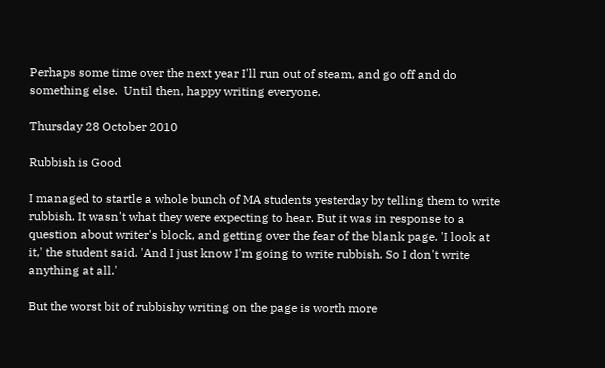Perhaps some time over the next year I'll run out of steam, and go off and do something else.  Until then, happy writing everyone.

Thursday 28 October 2010

Rubbish is Good

I managed to startle a whole bunch of MA students yesterday by telling them to write rubbish. It wasn't what they were expecting to hear. But it was in response to a question about writer's block, and getting over the fear of the blank page. 'I look at it,' the student said. 'And I just know I'm going to write rubbish. So I don't write anything at all.'

But the worst bit of rubbishy writing on the page is worth more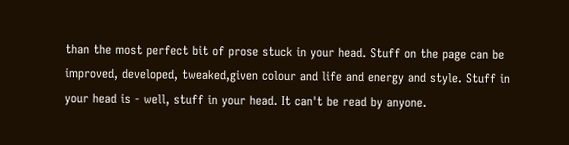than the most perfect bit of prose stuck in your head. Stuff on the page can be improved, developed, tweaked,given colour and life and energy and style. Stuff in your head is - well, stuff in your head. It can't be read by anyone.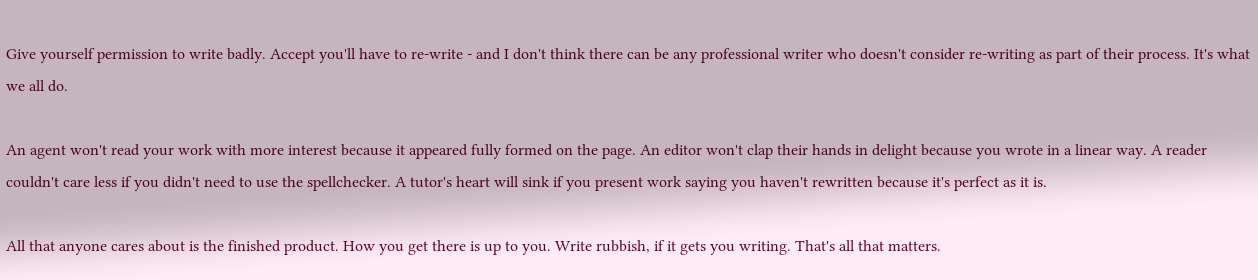Give yourself permission to write badly. Accept you'll have to re-write - and I don't think there can be any professional writer who doesn't consider re-writing as part of their process. It's what we all do.

An agent won't read your work with more interest because it appeared fully formed on the page. An editor won't clap their hands in delight because you wrote in a linear way. A reader couldn't care less if you didn't need to use the spellchecker. A tutor's heart will sink if you present work saying you haven't rewritten because it's perfect as it is.

All that anyone cares about is the finished product. How you get there is up to you. Write rubbish, if it gets you writing. That's all that matters.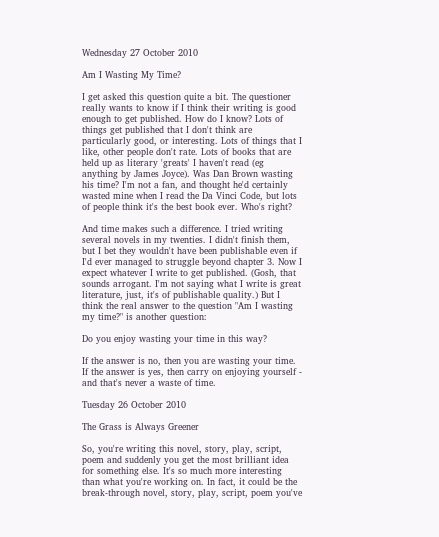Wednesday 27 October 2010

Am I Wasting My Time?

I get asked this question quite a bit. The questioner really wants to know if I think their writing is good enough to get published. How do I know? Lots of things get published that I don't think are particularly good, or interesting. Lots of things that I like, other people don't rate. Lots of books that are held up as literary 'greats' I haven't read (eg anything by James Joyce). Was Dan Brown wasting his time? I'm not a fan, and thought he'd certainly wasted mine when I read the Da Vinci Code, but lots of people think it's the best book ever. Who's right?

And time makes such a difference. I tried writing several novels in my twenties. I didn't finish them, but I bet they wouldn't have been publishable even if I'd ever managed to struggle beyond chapter 3. Now I expect whatever I write to get published. (Gosh, that sounds arrogant. I'm not saying what I write is great literature, just, it's of publishable quality.) But I think the real answer to the question "Am I wasting my time?" is another question:

Do you enjoy wasting your time in this way?

If the answer is no, then you are wasting your time. If the answer is yes, then carry on enjoying yourself - and that's never a waste of time.

Tuesday 26 October 2010

The Grass is Always Greener

So, you're writing this novel, story, play, script, poem and suddenly you get the most brilliant idea for something else. It's so much more interesting than what you're working on. In fact, it could be the break-through novel, story, play, script, poem you've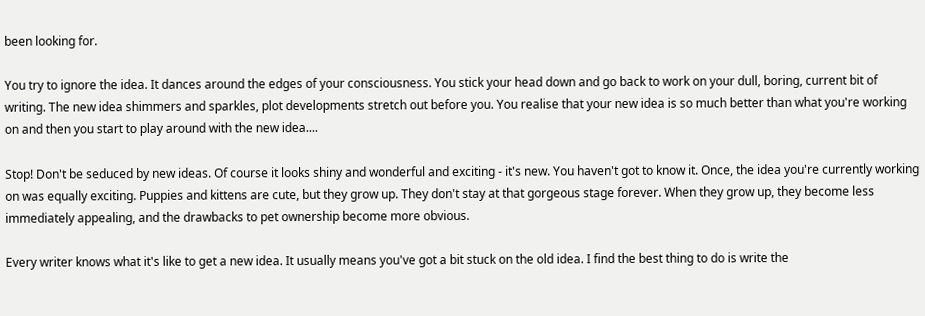been looking for.

You try to ignore the idea. It dances around the edges of your consciousness. You stick your head down and go back to work on your dull, boring, current bit of writing. The new idea shimmers and sparkles, plot developments stretch out before you. You realise that your new idea is so much better than what you're working on and then you start to play around with the new idea....

Stop! Don't be seduced by new ideas. Of course it looks shiny and wonderful and exciting - it's new. You haven't got to know it. Once, the idea you're currently working on was equally exciting. Puppies and kittens are cute, but they grow up. They don't stay at that gorgeous stage forever. When they grow up, they become less immediately appealing, and the drawbacks to pet ownership become more obvious.

Every writer knows what it's like to get a new idea. It usually means you've got a bit stuck on the old idea. I find the best thing to do is write the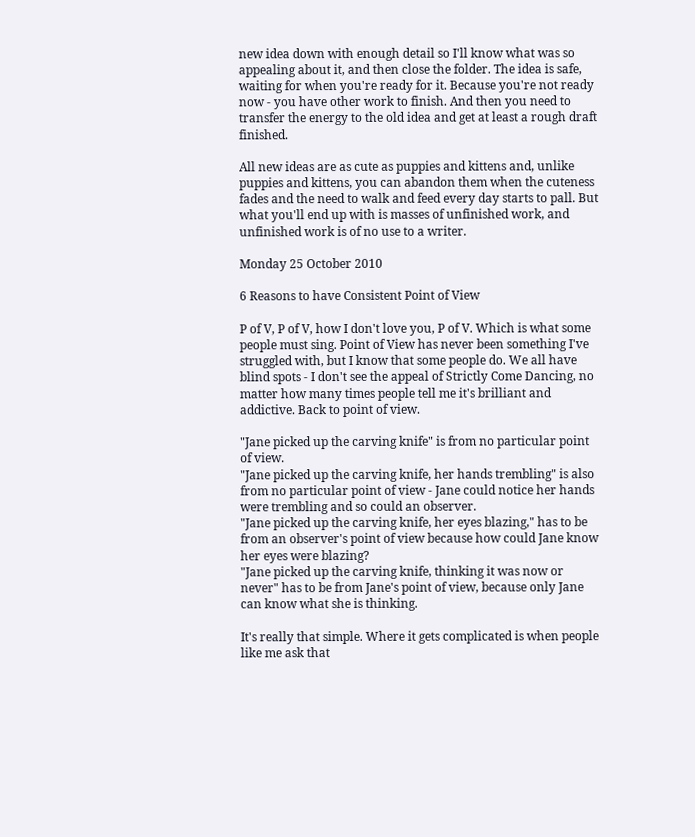new idea down with enough detail so I'll know what was so appealing about it, and then close the folder. The idea is safe, waiting for when you're ready for it. Because you're not ready now - you have other work to finish. And then you need to transfer the energy to the old idea and get at least a rough draft finished.

All new ideas are as cute as puppies and kittens and, unlike puppies and kittens, you can abandon them when the cuteness fades and the need to walk and feed every day starts to pall. But what you'll end up with is masses of unfinished work, and unfinished work is of no use to a writer.

Monday 25 October 2010

6 Reasons to have Consistent Point of View

P of V, P of V, how I don't love you, P of V. Which is what some people must sing. Point of View has never been something I've struggled with, but I know that some people do. We all have blind spots - I don't see the appeal of Strictly Come Dancing, no matter how many times people tell me it's brilliant and addictive. Back to point of view.

"Jane picked up the carving knife" is from no particular point of view.
"Jane picked up the carving knife, her hands trembling" is also from no particular point of view - Jane could notice her hands were trembling and so could an observer.
"Jane picked up the carving knife, her eyes blazing," has to be from an observer's point of view because how could Jane know her eyes were blazing?
"Jane picked up the carving knife, thinking it was now or never" has to be from Jane's point of view, because only Jane can know what she is thinking.

It's really that simple. Where it gets complicated is when people like me ask that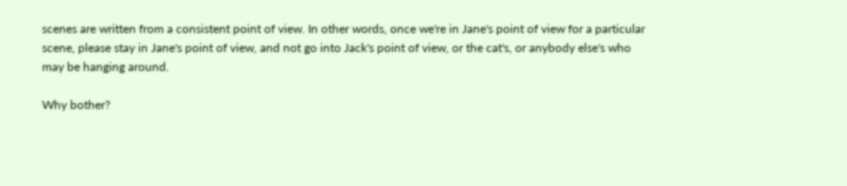scenes are written from a consistent point of view. In other words, once we're in Jane's point of view for a particular scene, please stay in Jane's point of view, and not go into Jack's point of view, or the cat's, or anybody else's who may be hanging around.

Why bother?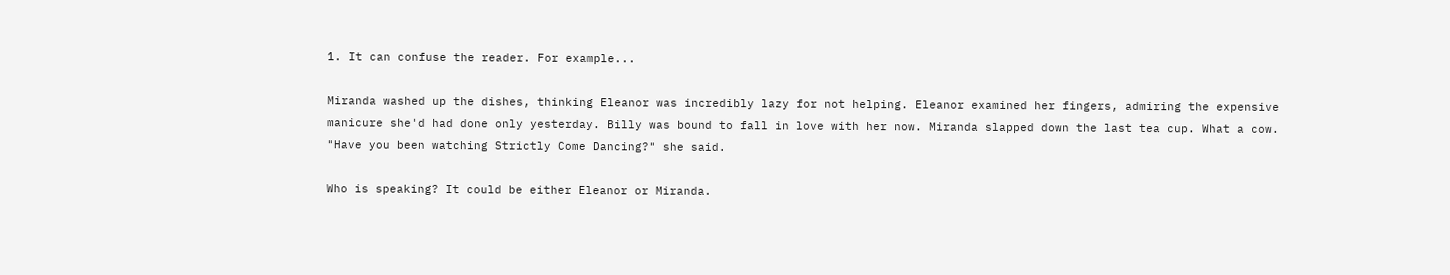1. It can confuse the reader. For example...

Miranda washed up the dishes, thinking Eleanor was incredibly lazy for not helping. Eleanor examined her fingers, admiring the expensive manicure she'd had done only yesterday. Billy was bound to fall in love with her now. Miranda slapped down the last tea cup. What a cow.
"Have you been watching Strictly Come Dancing?" she said.

Who is speaking? It could be either Eleanor or Miranda.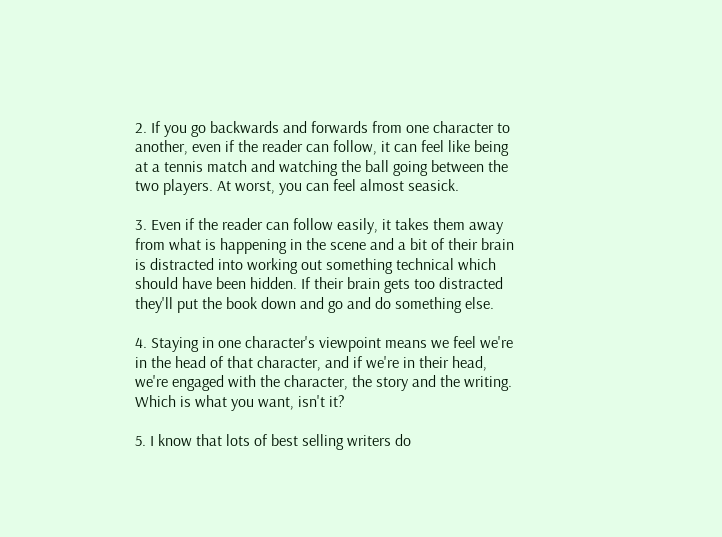2. If you go backwards and forwards from one character to another, even if the reader can follow, it can feel like being at a tennis match and watching the ball going between the two players. At worst, you can feel almost seasick.

3. Even if the reader can follow easily, it takes them away from what is happening in the scene and a bit of their brain is distracted into working out something technical which should have been hidden. If their brain gets too distracted they'll put the book down and go and do something else.

4. Staying in one character's viewpoint means we feel we're in the head of that character, and if we're in their head, we're engaged with the character, the story and the writing. Which is what you want, isn't it?

5. I know that lots of best selling writers do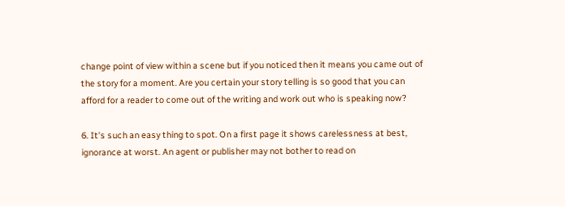change point of view within a scene but if you noticed then it means you came out of the story for a moment. Are you certain your story telling is so good that you can afford for a reader to come out of the writing and work out who is speaking now?

6. It's such an easy thing to spot. On a first page it shows carelessness at best, ignorance at worst. An agent or publisher may not bother to read on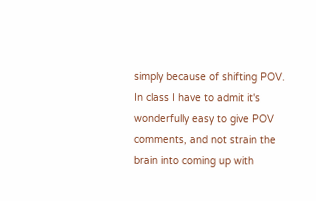simply because of shifting POV. In class I have to admit it's wonderfully easy to give POV comments, and not strain the brain into coming up with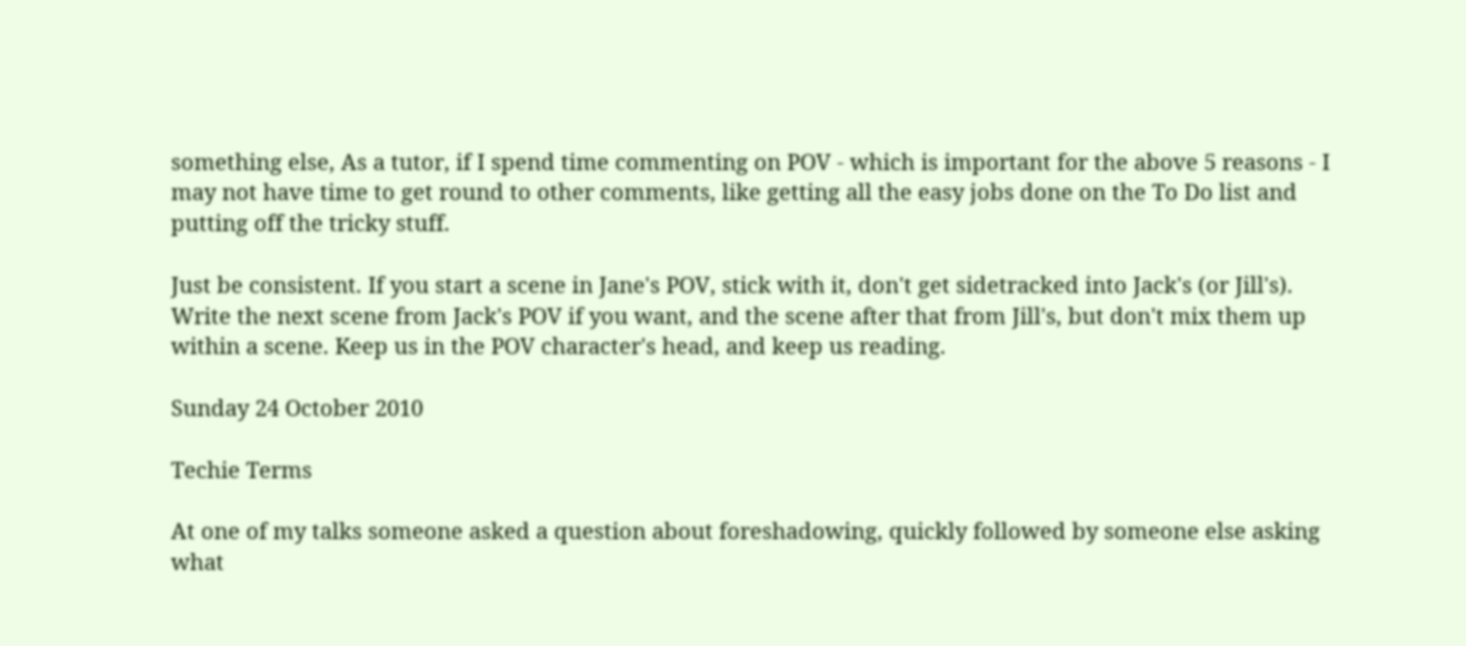something else, As a tutor, if I spend time commenting on POV - which is important for the above 5 reasons - I may not have time to get round to other comments, like getting all the easy jobs done on the To Do list and putting off the tricky stuff.

Just be consistent. If you start a scene in Jane's POV, stick with it, don't get sidetracked into Jack's (or Jill's). Write the next scene from Jack's POV if you want, and the scene after that from Jill's, but don't mix them up within a scene. Keep us in the POV character's head, and keep us reading.

Sunday 24 October 2010

Techie Terms

At one of my talks someone asked a question about foreshadowing, quickly followed by someone else asking what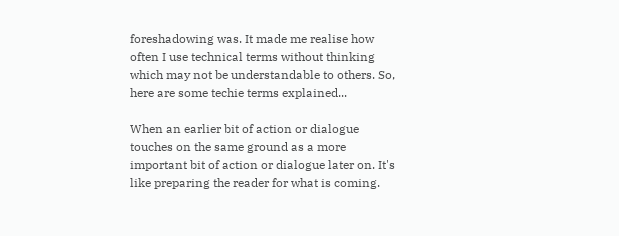foreshadowing was. It made me realise how often I use technical terms without thinking which may not be understandable to others. So, here are some techie terms explained...

When an earlier bit of action or dialogue touches on the same ground as a more important bit of action or dialogue later on. It's like preparing the reader for what is coming.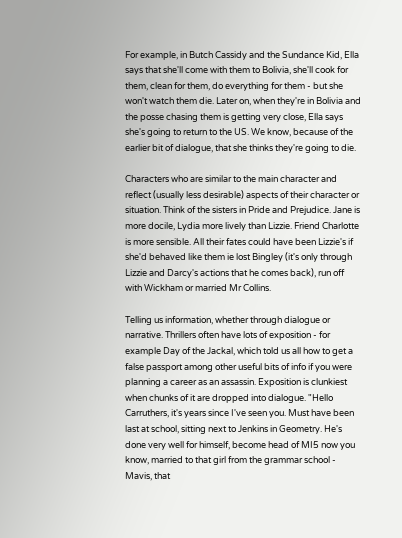For example, in Butch Cassidy and the Sundance Kid, Ella says that she'll come with them to Bolivia, she'll cook for them, clean for them, do everything for them - but she won't watch them die. Later on, when they're in Bolivia and the posse chasing them is getting very close, Ella says she's going to return to the US. We know, because of the earlier bit of dialogue, that she thinks they're going to die.

Characters who are similar to the main character and reflect (usually less desirable) aspects of their character or situation. Think of the sisters in Pride and Prejudice. Jane is more docile, Lydia more lively than Lizzie. Friend Charlotte is more sensible. All their fates could have been Lizzie's if she'd behaved like them ie lost Bingley (it's only through Lizzie and Darcy's actions that he comes back), run off with Wickham or married Mr Collins.

Telling us information, whether through dialogue or narrative. Thrillers often have lots of exposition - for example Day of the Jackal, which told us all how to get a false passport among other useful bits of info if you were planning a career as an assassin. Exposition is clunkiest when chunks of it are dropped into dialogue. "Hello Carruthers, it's years since I've seen you. Must have been last at school, sitting next to Jenkins in Geometry. He's done very well for himself, become head of MI5 now you know, married to that girl from the grammar school - Mavis, that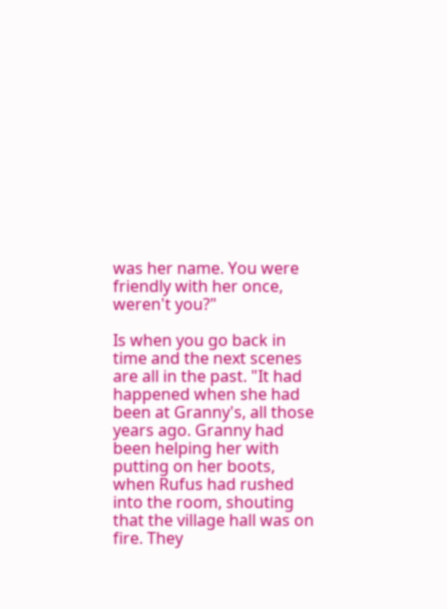was her name. You were friendly with her once, weren't you?"

Is when you go back in time and the next scenes are all in the past. "It had happened when she had been at Granny's, all those years ago. Granny had been helping her with putting on her boots, when Rufus had rushed into the room, shouting that the village hall was on fire. They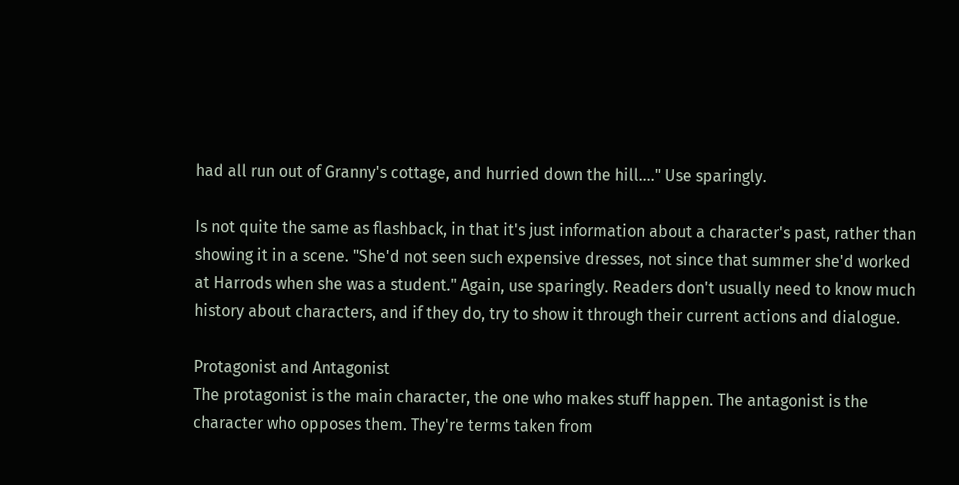had all run out of Granny's cottage, and hurried down the hill...." Use sparingly.

Is not quite the same as flashback, in that it's just information about a character's past, rather than showing it in a scene. "She'd not seen such expensive dresses, not since that summer she'd worked at Harrods when she was a student." Again, use sparingly. Readers don't usually need to know much history about characters, and if they do, try to show it through their current actions and dialogue.

Protagonist and Antagonist
The protagonist is the main character, the one who makes stuff happen. The antagonist is the character who opposes them. They're terms taken from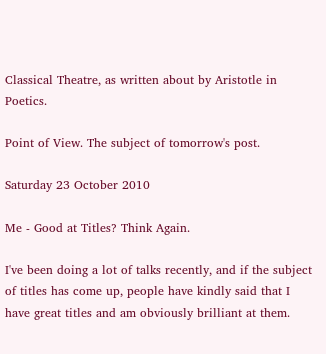Classical Theatre, as written about by Aristotle in Poetics.

Point of View. The subject of tomorrow's post.

Saturday 23 October 2010

Me - Good at Titles? Think Again.

I've been doing a lot of talks recently, and if the subject of titles has come up, people have kindly said that I have great titles and am obviously brilliant at them.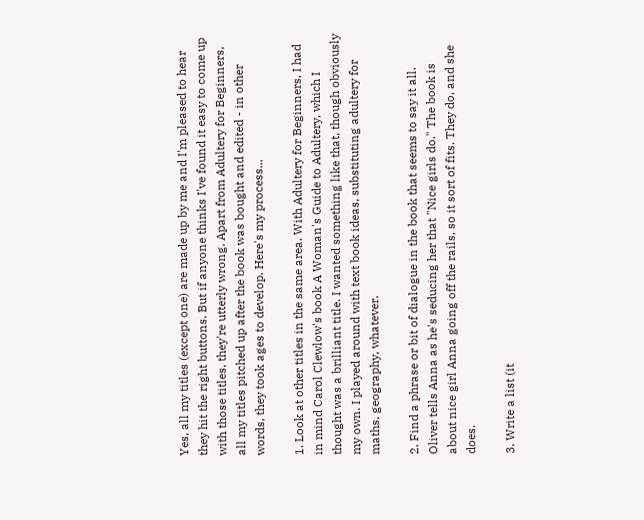Yes, all my titles (except one) are made up by me and I'm pleased to hear they hit the right buttons. But if anyone thinks I've found it easy to come up with those titles, they're utterly wrong. Apart from Adultery for Beginners, all my titles pitched up after the book was bought and edited - in other words, they took ages to develop. Here's my process...

1. Look at other titles in the same area. With Adultery for Beginners, I had in mind Carol Clewlow's book A Woman's Guide to Adultery, which I thought was a brilliant title. I wanted something like that, though obviously my own. I played around with text book ideas, substituting adultery for maths, geography, whatever.

2. Find a phrase or bit of dialogue in the book that seems to say it all. Oliver tells Anna as he's seducing her that "Nice girls do." The book is about nice girl Anna going off the rails, so it sort of fits. They do, and she does.

3. Write a list (it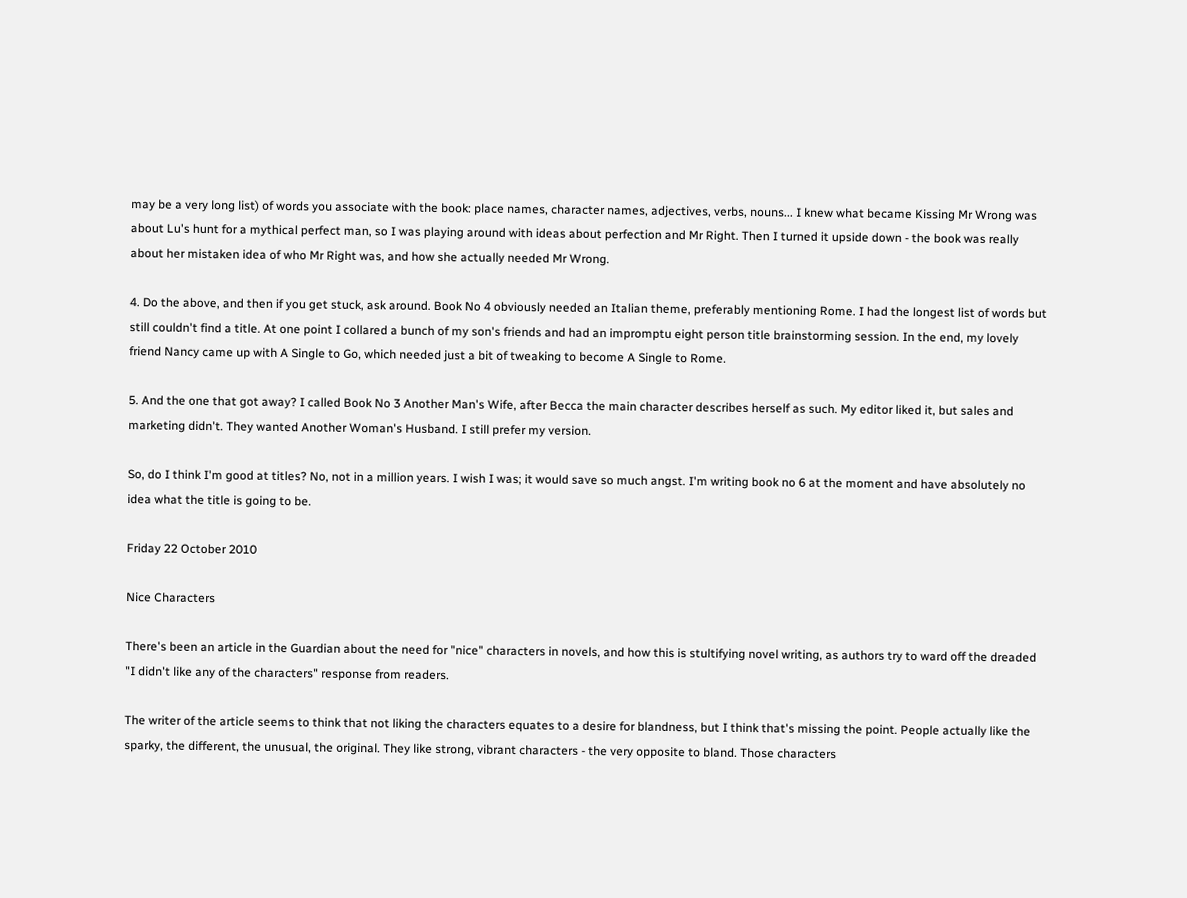may be a very long list) of words you associate with the book: place names, character names, adjectives, verbs, nouns... I knew what became Kissing Mr Wrong was about Lu's hunt for a mythical perfect man, so I was playing around with ideas about perfection and Mr Right. Then I turned it upside down - the book was really about her mistaken idea of who Mr Right was, and how she actually needed Mr Wrong.

4. Do the above, and then if you get stuck, ask around. Book No 4 obviously needed an Italian theme, preferably mentioning Rome. I had the longest list of words but still couldn't find a title. At one point I collared a bunch of my son's friends and had an impromptu eight person title brainstorming session. In the end, my lovely friend Nancy came up with A Single to Go, which needed just a bit of tweaking to become A Single to Rome.

5. And the one that got away? I called Book No 3 Another Man's Wife, after Becca the main character describes herself as such. My editor liked it, but sales and marketing didn't. They wanted Another Woman's Husband. I still prefer my version.

So, do I think I'm good at titles? No, not in a million years. I wish I was; it would save so much angst. I'm writing book no 6 at the moment and have absolutely no idea what the title is going to be.

Friday 22 October 2010

Nice Characters

There's been an article in the Guardian about the need for "nice" characters in novels, and how this is stultifying novel writing, as authors try to ward off the dreaded "I didn't like any of the characters" response from readers.

The writer of the article seems to think that not liking the characters equates to a desire for blandness, but I think that's missing the point. People actually like the sparky, the different, the unusual, the original. They like strong, vibrant characters - the very opposite to bland. Those characters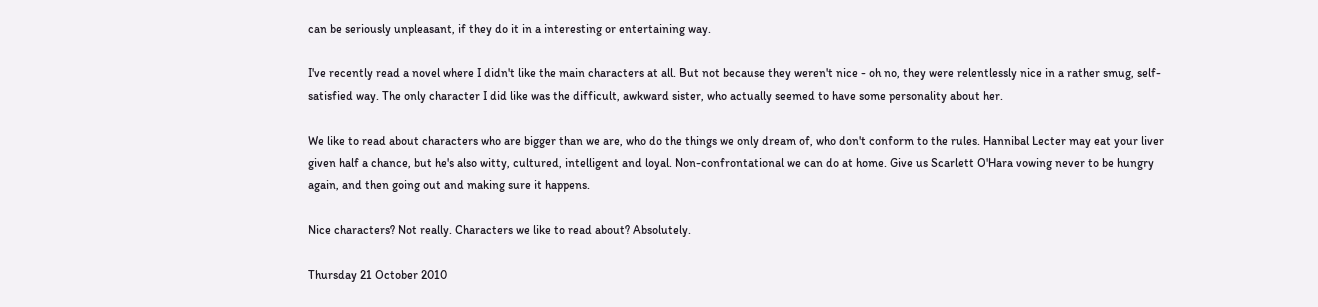can be seriously unpleasant, if they do it in a interesting or entertaining way.

I've recently read a novel where I didn't like the main characters at all. But not because they weren't nice - oh no, they were relentlessly nice in a rather smug, self-satisfied way. The only character I did like was the difficult, awkward sister, who actually seemed to have some personality about her.

We like to read about characters who are bigger than we are, who do the things we only dream of, who don't conform to the rules. Hannibal Lecter may eat your liver given half a chance, but he's also witty, cultured, intelligent and loyal. Non-confrontational we can do at home. Give us Scarlett O'Hara vowing never to be hungry again, and then going out and making sure it happens.

Nice characters? Not really. Characters we like to read about? Absolutely.

Thursday 21 October 2010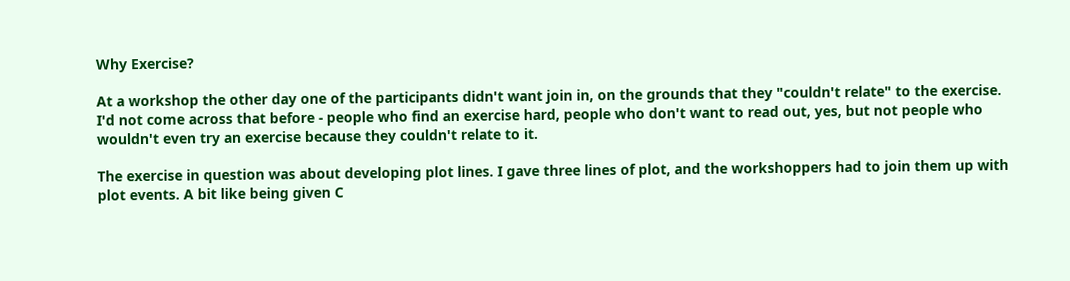Why Exercise?

At a workshop the other day one of the participants didn't want join in, on the grounds that they "couldn't relate" to the exercise. I'd not come across that before - people who find an exercise hard, people who don't want to read out, yes, but not people who wouldn't even try an exercise because they couldn't relate to it.

The exercise in question was about developing plot lines. I gave three lines of plot, and the workshoppers had to join them up with plot events. A bit like being given C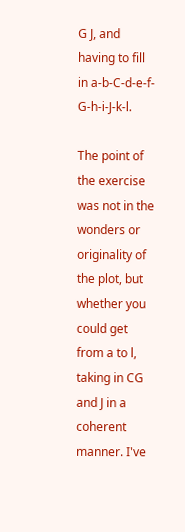G J, and having to fill in a-b-C-d-e-f-G-h-i-J-k-l.

The point of the exercise was not in the wonders or originality of the plot, but whether you could get from a to l, taking in CG and J in a coherent manner. I've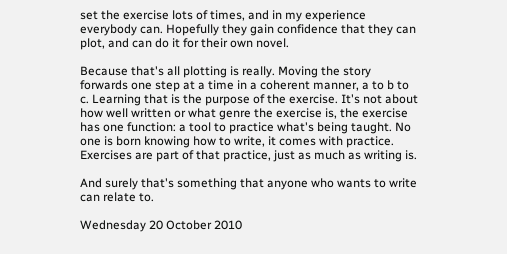set the exercise lots of times, and in my experience everybody can. Hopefully they gain confidence that they can plot, and can do it for their own novel.

Because that's all plotting is really. Moving the story forwards one step at a time in a coherent manner, a to b to c. Learning that is the purpose of the exercise. It's not about how well written or what genre the exercise is, the exercise has one function: a tool to practice what's being taught. No one is born knowing how to write, it comes with practice. Exercises are part of that practice, just as much as writing is.

And surely that's something that anyone who wants to write can relate to.

Wednesday 20 October 2010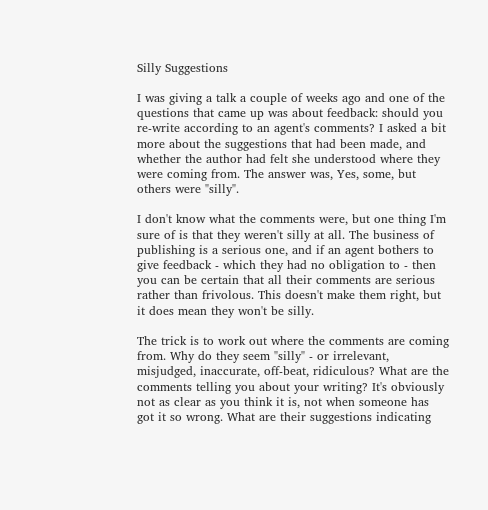Silly Suggestions

I was giving a talk a couple of weeks ago and one of the questions that came up was about feedback: should you re-write according to an agent's comments? I asked a bit more about the suggestions that had been made, and whether the author had felt she understood where they were coming from. The answer was, Yes, some, but others were "silly".

I don't know what the comments were, but one thing I'm sure of is that they weren't silly at all. The business of publishing is a serious one, and if an agent bothers to give feedback - which they had no obligation to - then you can be certain that all their comments are serious rather than frivolous. This doesn't make them right, but it does mean they won't be silly.

The trick is to work out where the comments are coming from. Why do they seem "silly" - or irrelevant, misjudged, inaccurate, off-beat, ridiculous? What are the comments telling you about your writing? It's obviously not as clear as you think it is, not when someone has got it so wrong. What are their suggestions indicating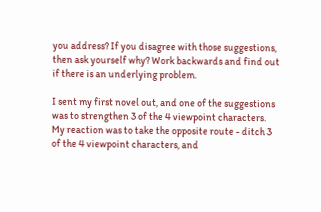you address? If you disagree with those suggestions, then ask yourself why? Work backwards and find out if there is an underlying problem.

I sent my first novel out, and one of the suggestions was to strengthen 3 of the 4 viewpoint characters. My reaction was to take the opposite route - ditch 3 of the 4 viewpoint characters, and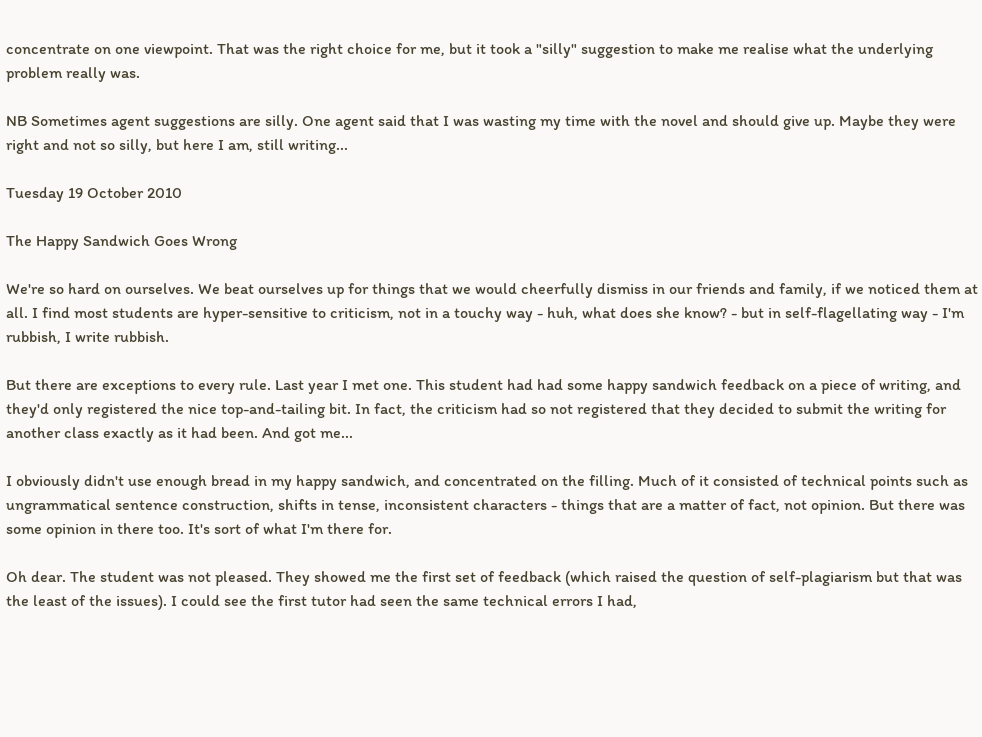concentrate on one viewpoint. That was the right choice for me, but it took a "silly" suggestion to make me realise what the underlying problem really was.

NB Sometimes agent suggestions are silly. One agent said that I was wasting my time with the novel and should give up. Maybe they were right and not so silly, but here I am, still writing...

Tuesday 19 October 2010

The Happy Sandwich Goes Wrong

We're so hard on ourselves. We beat ourselves up for things that we would cheerfully dismiss in our friends and family, if we noticed them at all. I find most students are hyper-sensitive to criticism, not in a touchy way - huh, what does she know? - but in self-flagellating way - I'm rubbish, I write rubbish.

But there are exceptions to every rule. Last year I met one. This student had had some happy sandwich feedback on a piece of writing, and they'd only registered the nice top-and-tailing bit. In fact, the criticism had so not registered that they decided to submit the writing for another class exactly as it had been. And got me...

I obviously didn't use enough bread in my happy sandwich, and concentrated on the filling. Much of it consisted of technical points such as ungrammatical sentence construction, shifts in tense, inconsistent characters - things that are a matter of fact, not opinion. But there was some opinion in there too. It's sort of what I'm there for.

Oh dear. The student was not pleased. They showed me the first set of feedback (which raised the question of self-plagiarism but that was the least of the issues). I could see the first tutor had seen the same technical errors I had,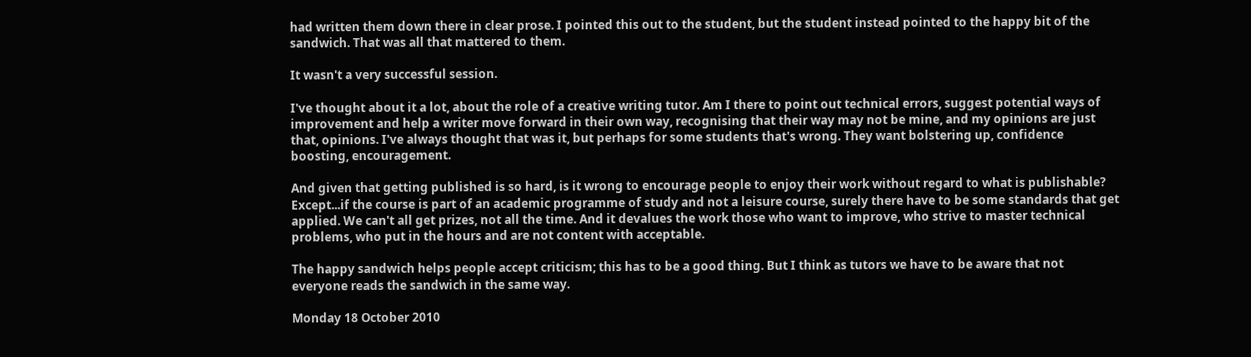had written them down there in clear prose. I pointed this out to the student, but the student instead pointed to the happy bit of the sandwich. That was all that mattered to them.

It wasn't a very successful session.

I've thought about it a lot, about the role of a creative writing tutor. Am I there to point out technical errors, suggest potential ways of improvement and help a writer move forward in their own way, recognising that their way may not be mine, and my opinions are just that, opinions. I've always thought that was it, but perhaps for some students that's wrong. They want bolstering up, confidence boosting, encouragement.

And given that getting published is so hard, is it wrong to encourage people to enjoy their work without regard to what is publishable? Except...if the course is part of an academic programme of study and not a leisure course, surely there have to be some standards that get applied. We can't all get prizes, not all the time. And it devalues the work those who want to improve, who strive to master technical problems, who put in the hours and are not content with acceptable.

The happy sandwich helps people accept criticism; this has to be a good thing. But I think as tutors we have to be aware that not everyone reads the sandwich in the same way.

Monday 18 October 2010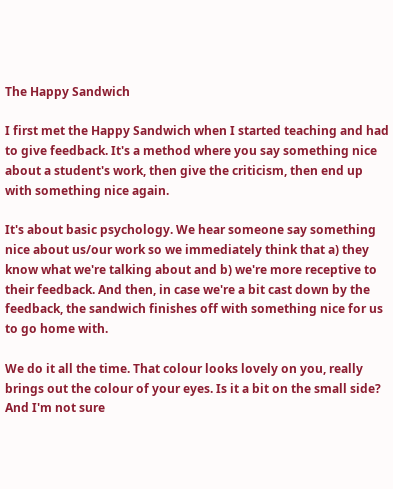The Happy Sandwich

I first met the Happy Sandwich when I started teaching and had to give feedback. It's a method where you say something nice about a student's work, then give the criticism, then end up with something nice again.

It's about basic psychology. We hear someone say something nice about us/our work so we immediately think that a) they know what we're talking about and b) we're more receptive to their feedback. And then, in case we're a bit cast down by the feedback, the sandwich finishes off with something nice for us to go home with.

We do it all the time. That colour looks lovely on you, really brings out the colour of your eyes. Is it a bit on the small side? And I'm not sure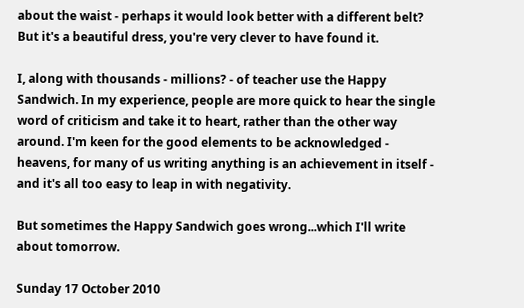about the waist - perhaps it would look better with a different belt? But it's a beautiful dress, you're very clever to have found it.

I, along with thousands - millions? - of teacher use the Happy Sandwich. In my experience, people are more quick to hear the single word of criticism and take it to heart, rather than the other way around. I'm keen for the good elements to be acknowledged - heavens, for many of us writing anything is an achievement in itself - and it's all too easy to leap in with negativity.

But sometimes the Happy Sandwich goes wrong...which I'll write about tomorrow.

Sunday 17 October 2010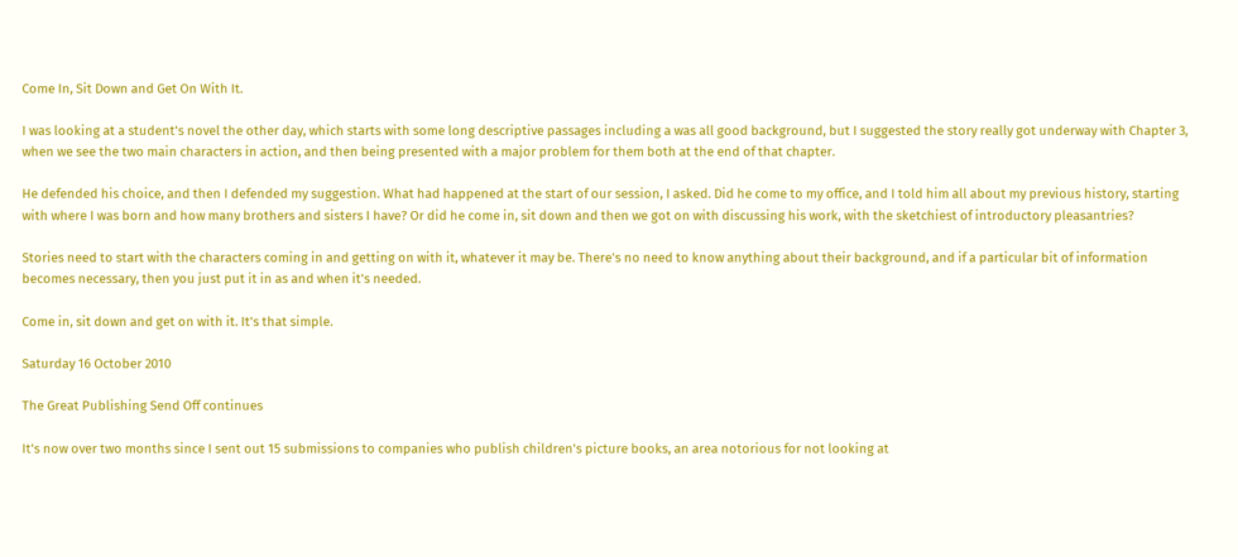Come In, Sit Down and Get On With It.

I was looking at a student's novel the other day, which starts with some long descriptive passages including a was all good background, but I suggested the story really got underway with Chapter 3, when we see the two main characters in action, and then being presented with a major problem for them both at the end of that chapter.

He defended his choice, and then I defended my suggestion. What had happened at the start of our session, I asked. Did he come to my office, and I told him all about my previous history, starting with where I was born and how many brothers and sisters I have? Or did he come in, sit down and then we got on with discussing his work, with the sketchiest of introductory pleasantries?

Stories need to start with the characters coming in and getting on with it, whatever it may be. There's no need to know anything about their background, and if a particular bit of information becomes necessary, then you just put it in as and when it's needed.

Come in, sit down and get on with it. It's that simple.

Saturday 16 October 2010

The Great Publishing Send Off continues

It's now over two months since I sent out 15 submissions to companies who publish children's picture books, an area notorious for not looking at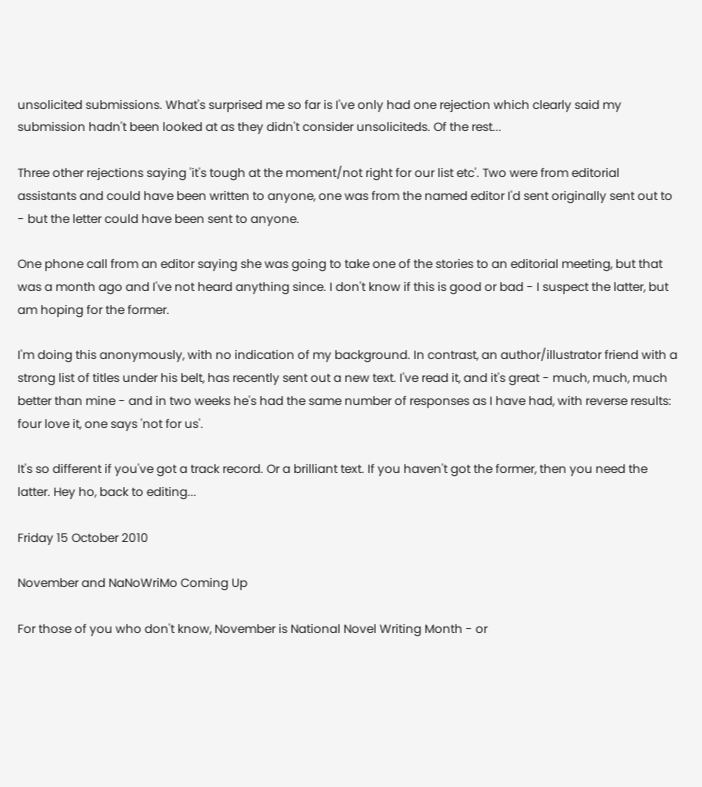unsolicited submissions. What's surprised me so far is I've only had one rejection which clearly said my submission hadn't been looked at as they didn't consider unsoliciteds. Of the rest...

Three other rejections saying 'it's tough at the moment/not right for our list etc'. Two were from editorial assistants and could have been written to anyone, one was from the named editor I'd sent originally sent out to - but the letter could have been sent to anyone.

One phone call from an editor saying she was going to take one of the stories to an editorial meeting, but that was a month ago and I've not heard anything since. I don't know if this is good or bad - I suspect the latter, but am hoping for the former.

I'm doing this anonymously, with no indication of my background. In contrast, an author/illustrator friend with a strong list of titles under his belt, has recently sent out a new text. I've read it, and it's great - much, much, much better than mine - and in two weeks he's had the same number of responses as I have had, with reverse results: four love it, one says 'not for us'.

It's so different if you've got a track record. Or a brilliant text. If you haven't got the former, then you need the latter. Hey ho, back to editing...

Friday 15 October 2010

November and NaNoWriMo Coming Up

For those of you who don't know, November is National Novel Writing Month - or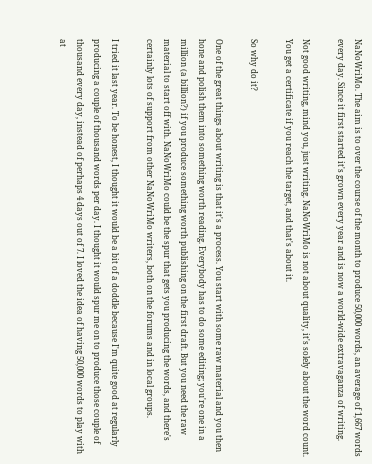NaNoWriMo. The aim is to over the course of the month to produce 50,000 words, an average of 1,667 words every day. Since it first started it's grown every year and is now a world-wide extravaganza of writing.

Not good writing, mind you, just writing. NaNoWriMo is not about quality, it's solely about the word count. You get a certificate if you reach the target, and that's about it.

So why do it?

One of the great things about writing is that it's a process. You start with some raw material and you then hone and polish them into something worth reading. Everybody has to do some editing; you're one in a million (a billion?) if you produce something worth publishing on the first draft. But you need the raw material to start off with. NaNoWriMo could be the spur that gets you producing the words, and there's certainly lots of support from other NaNoWriMo writers, both on the forums and in local groups.

I tried it last year. To be honest, I thought it would be a bit of a doddle because I'm quite good at regularly producing a couple of thousand words per day. I thought it would spur me on to produce those couple of thousand every day, instead of perhaps 4 days out of 7. I loved the idea of having 50,000 words to play with at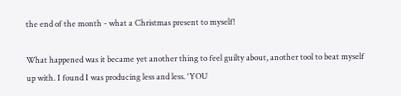the end of the month - what a Christmas present to myself!

What happened was it became yet another thing to feel guilty about, another tool to beat myself up with. I found I was producing less and less. 'YOU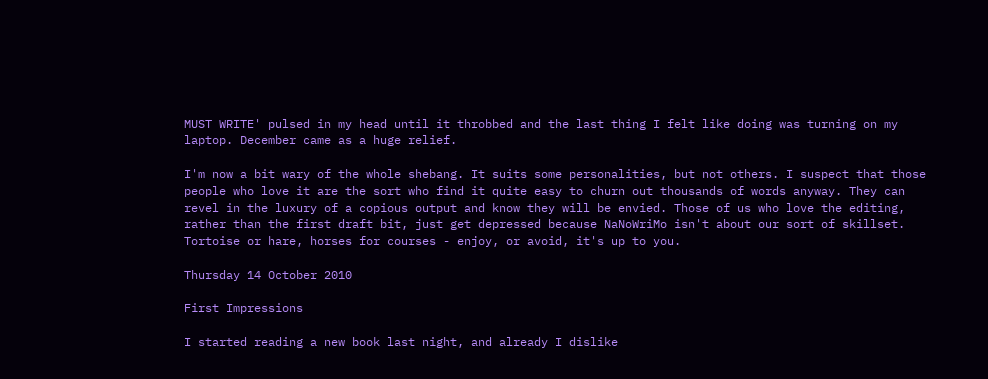MUST WRITE' pulsed in my head until it throbbed and the last thing I felt like doing was turning on my laptop. December came as a huge relief.

I'm now a bit wary of the whole shebang. It suits some personalities, but not others. I suspect that those people who love it are the sort who find it quite easy to churn out thousands of words anyway. They can revel in the luxury of a copious output and know they will be envied. Those of us who love the editing, rather than the first draft bit, just get depressed because NaNoWriMo isn't about our sort of skillset. Tortoise or hare, horses for courses - enjoy, or avoid, it's up to you.

Thursday 14 October 2010

First Impressions

I started reading a new book last night, and already I dislike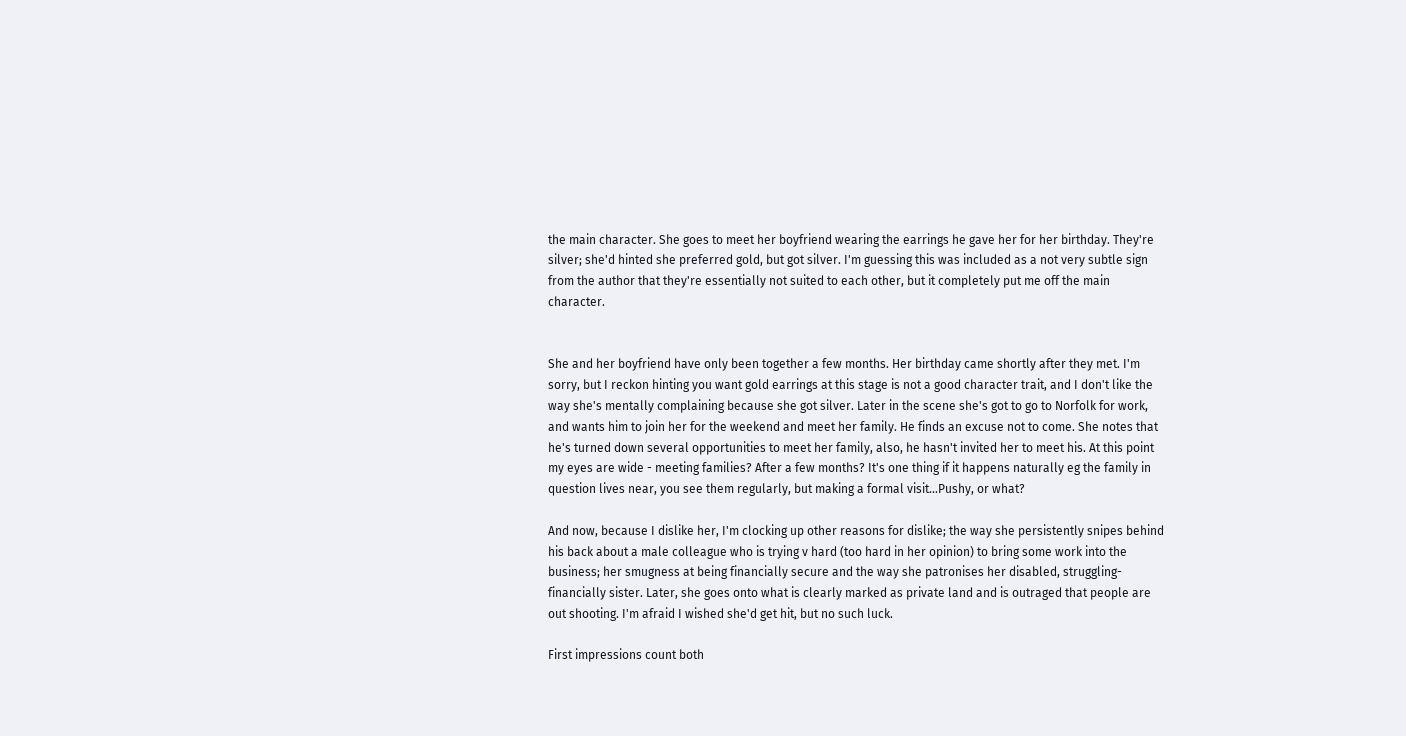the main character. She goes to meet her boyfriend wearing the earrings he gave her for her birthday. They're silver; she'd hinted she preferred gold, but got silver. I'm guessing this was included as a not very subtle sign from the author that they're essentially not suited to each other, but it completely put me off the main character.


She and her boyfriend have only been together a few months. Her birthday came shortly after they met. I'm sorry, but I reckon hinting you want gold earrings at this stage is not a good character trait, and I don't like the way she's mentally complaining because she got silver. Later in the scene she's got to go to Norfolk for work, and wants him to join her for the weekend and meet her family. He finds an excuse not to come. She notes that he's turned down several opportunities to meet her family, also, he hasn't invited her to meet his. At this point my eyes are wide - meeting families? After a few months? It's one thing if it happens naturally eg the family in question lives near, you see them regularly, but making a formal visit...Pushy, or what?

And now, because I dislike her, I'm clocking up other reasons for dislike; the way she persistently snipes behind his back about a male colleague who is trying v hard (too hard in her opinion) to bring some work into the business; her smugness at being financially secure and the way she patronises her disabled, struggling-financially sister. Later, she goes onto what is clearly marked as private land and is outraged that people are out shooting. I'm afraid I wished she'd get hit, but no such luck.

First impressions count both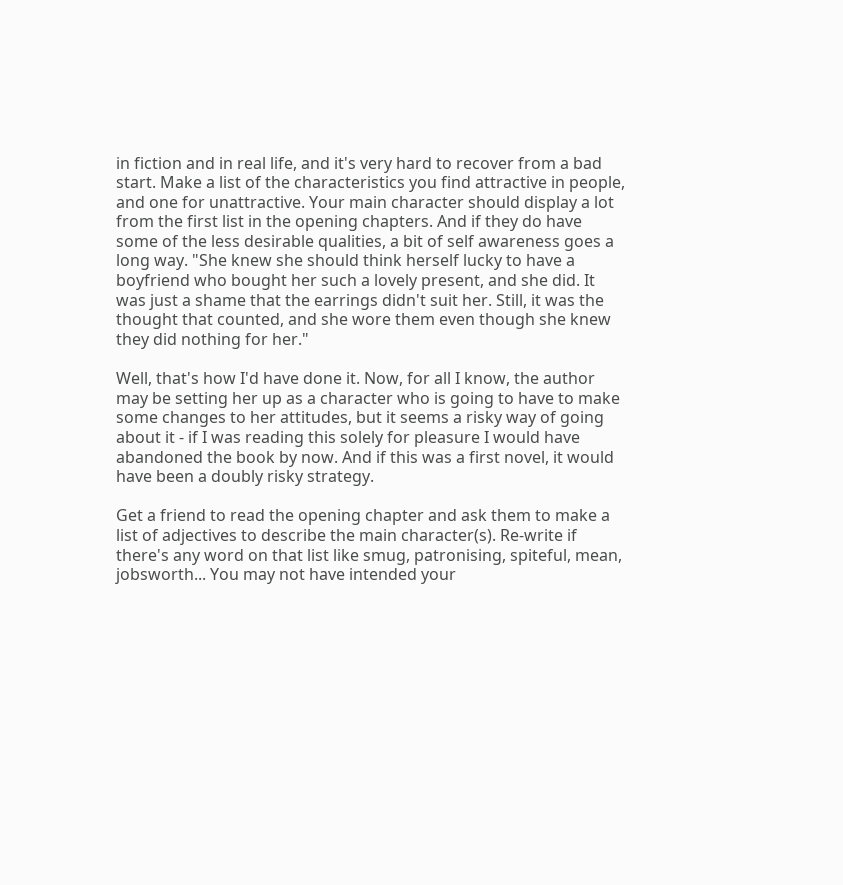in fiction and in real life, and it's very hard to recover from a bad start. Make a list of the characteristics you find attractive in people, and one for unattractive. Your main character should display a lot from the first list in the opening chapters. And if they do have some of the less desirable qualities, a bit of self awareness goes a long way. "She knew she should think herself lucky to have a boyfriend who bought her such a lovely present, and she did. It was just a shame that the earrings didn't suit her. Still, it was the thought that counted, and she wore them even though she knew they did nothing for her."

Well, that's how I'd have done it. Now, for all I know, the author may be setting her up as a character who is going to have to make some changes to her attitudes, but it seems a risky way of going about it - if I was reading this solely for pleasure I would have abandoned the book by now. And if this was a first novel, it would have been a doubly risky strategy.

Get a friend to read the opening chapter and ask them to make a list of adjectives to describe the main character(s). Re-write if there's any word on that list like smug, patronising, spiteful, mean, jobsworth... You may not have intended your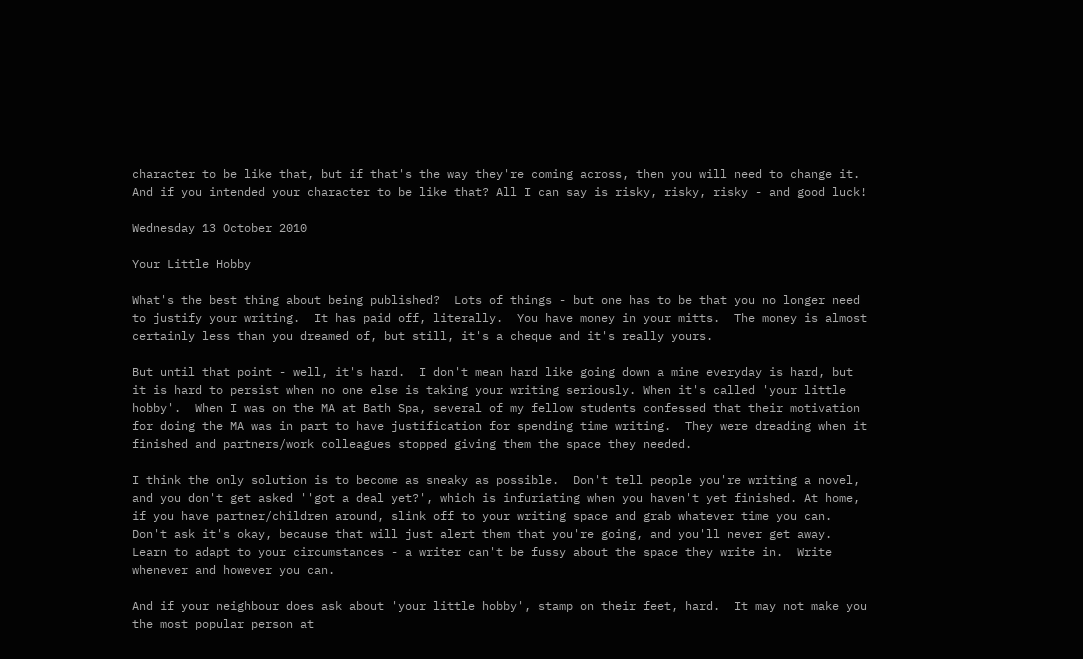character to be like that, but if that's the way they're coming across, then you will need to change it. And if you intended your character to be like that? All I can say is risky, risky, risky - and good luck!

Wednesday 13 October 2010

Your Little Hobby

What's the best thing about being published?  Lots of things - but one has to be that you no longer need to justify your writing.  It has paid off, literally.  You have money in your mitts.  The money is almost certainly less than you dreamed of, but still, it's a cheque and it's really yours.

But until that point - well, it's hard.  I don't mean hard like going down a mine everyday is hard, but it is hard to persist when no one else is taking your writing seriously. When it's called 'your little hobby'.  When I was on the MA at Bath Spa, several of my fellow students confessed that their motivation for doing the MA was in part to have justification for spending time writing.  They were dreading when it finished and partners/work colleagues stopped giving them the space they needed.

I think the only solution is to become as sneaky as possible.  Don't tell people you're writing a novel, and you don't get asked ''got a deal yet?', which is infuriating when you haven't yet finished. At home, if you have partner/children around, slink off to your writing space and grab whatever time you can.  Don't ask it's okay, because that will just alert them that you're going, and you'll never get away.  Learn to adapt to your circumstances - a writer can't be fussy about the space they write in.  Write whenever and however you can.

And if your neighbour does ask about 'your little hobby', stamp on their feet, hard.  It may not make you the most popular person at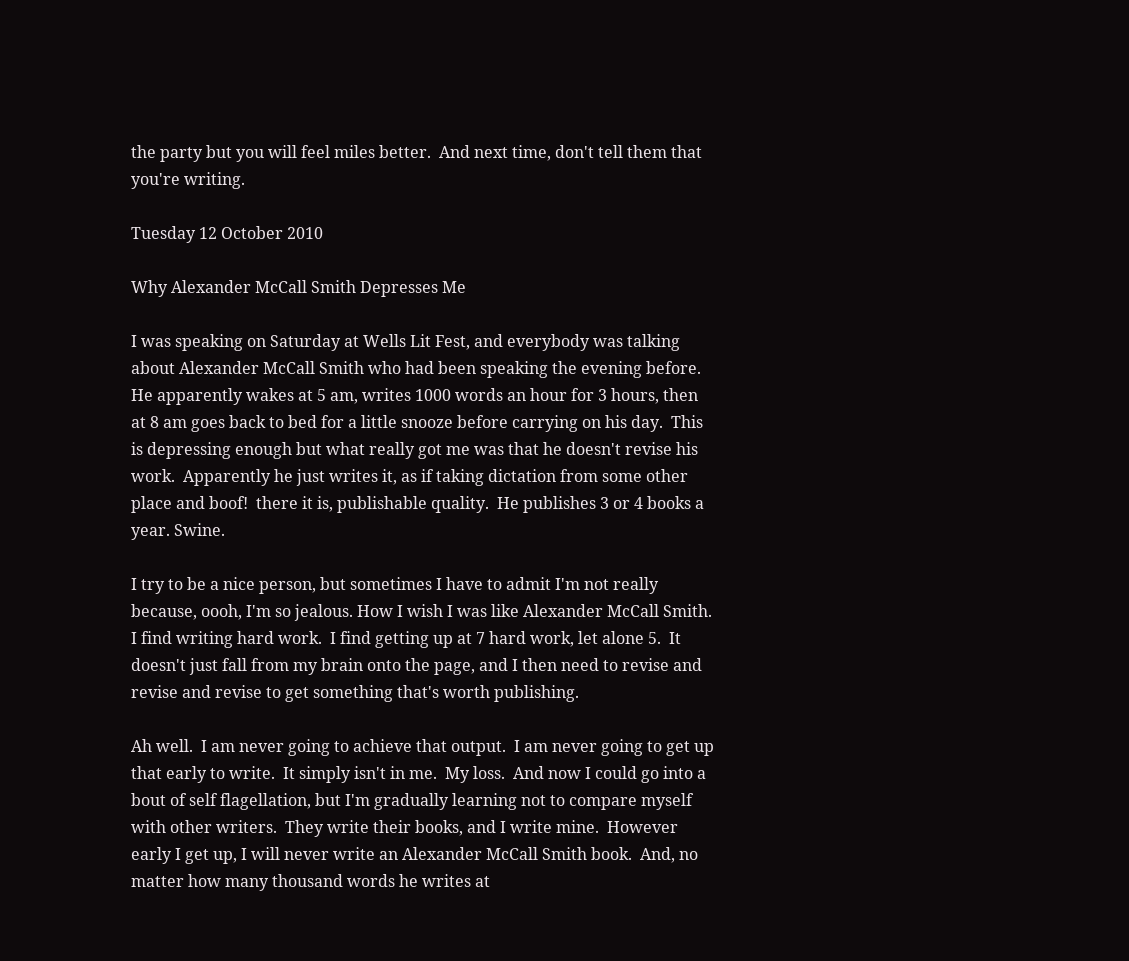the party but you will feel miles better.  And next time, don't tell them that you're writing.

Tuesday 12 October 2010

Why Alexander McCall Smith Depresses Me

I was speaking on Saturday at Wells Lit Fest, and everybody was talking about Alexander McCall Smith who had been speaking the evening before.  He apparently wakes at 5 am, writes 1000 words an hour for 3 hours, then at 8 am goes back to bed for a little snooze before carrying on his day.  This is depressing enough but what really got me was that he doesn't revise his work.  Apparently he just writes it, as if taking dictation from some other place and boof!  there it is, publishable quality.  He publishes 3 or 4 books a year. Swine.

I try to be a nice person, but sometimes I have to admit I'm not really because, oooh, I'm so jealous. How I wish I was like Alexander McCall Smith.  I find writing hard work.  I find getting up at 7 hard work, let alone 5.  It doesn't just fall from my brain onto the page, and I then need to revise and revise and revise to get something that's worth publishing.

Ah well.  I am never going to achieve that output.  I am never going to get up that early to write.  It simply isn't in me.  My loss.  And now I could go into a bout of self flagellation, but I'm gradually learning not to compare myself with other writers.  They write their books, and I write mine.  However early I get up, I will never write an Alexander McCall Smith book.  And, no matter how many thousand words he writes at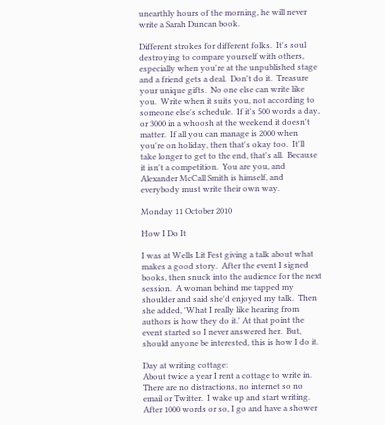unearthly hours of the morning, he will never write a Sarah Duncan book.

Different strokes for different folks.  It's soul destroying to compare yourself with others, especially when you're at the unpublished stage and a friend gets a deal.  Don't do it.  Treasure your unique gifts.  No one else can write like you.  Write when it suits you, not according to someone else's schedule.  If it's 500 words a day, or 3000 in a whoosh at the weekend it doesn't matter.  If all you can manage is 2000 when you're on holiday, then that's okay too.  It'll take longer to get to the end, that's all.  Because it isn't a competition.  You are you, and Alexander McCall Smith is himself, and everybody must write their own way.

Monday 11 October 2010

How I Do It

I was at Wells Lit Fest giving a talk about what makes a good story.  After the event I signed books, then snuck into the audience for the next session.  A woman behind me tapped my shoulder and said she'd enjoyed my talk.  Then she added, 'What I really like hearing from authors is how they do it.' At that point the event started so I never answered her.  But, should anyone be interested, this is how I do it.

Day at writing cottage:
About twice a year I rent a cottage to write in.  There are no distractions, no internet so no email or Twitter.  I wake up and start writing.  After 1000 words or so, I go and have a shower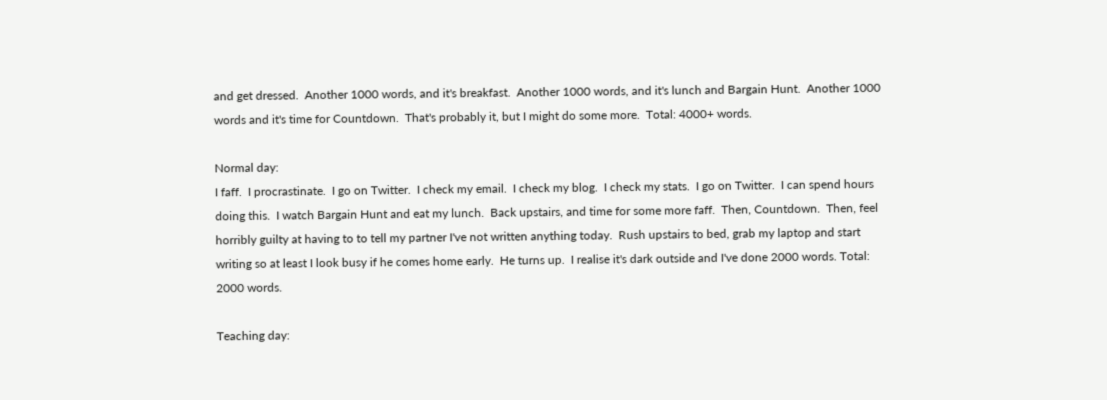and get dressed.  Another 1000 words, and it's breakfast.  Another 1000 words, and it's lunch and Bargain Hunt.  Another 1000 words and it's time for Countdown.  That's probably it, but I might do some more.  Total: 4000+ words.

Normal day:
I faff.  I procrastinate.  I go on Twitter.  I check my email.  I check my blog.  I check my stats.  I go on Twitter.  I can spend hours doing this.  I watch Bargain Hunt and eat my lunch.  Back upstairs, and time for some more faff.  Then, Countdown.  Then, feel horribly guilty at having to to tell my partner I've not written anything today.  Rush upstairs to bed, grab my laptop and start writing so at least I look busy if he comes home early.  He turns up.  I realise it's dark outside and I've done 2000 words. Total: 2000 words.

Teaching day: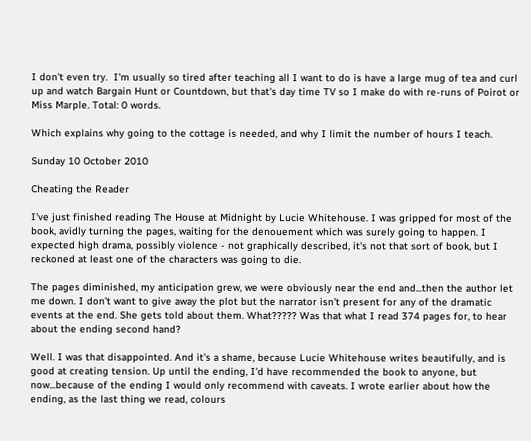I don't even try.  I'm usually so tired after teaching all I want to do is have a large mug of tea and curl up and watch Bargain Hunt or Countdown, but that's day time TV so I make do with re-runs of Poirot or Miss Marple. Total: 0 words.

Which explains why going to the cottage is needed, and why I limit the number of hours I teach.

Sunday 10 October 2010

Cheating the Reader

I've just finished reading The House at Midnight by Lucie Whitehouse. I was gripped for most of the book, avidly turning the pages, waiting for the denouement which was surely going to happen. I expected high drama, possibly violence - not graphically described, it's not that sort of book, but I reckoned at least one of the characters was going to die.

The pages diminished, my anticipation grew, we were obviously near the end and...then the author let me down. I don't want to give away the plot but the narrator isn't present for any of the dramatic events at the end. She gets told about them. What????? Was that what I read 374 pages for, to hear about the ending second hand?

Well. I was that disappointed. And it's a shame, because Lucie Whitehouse writes beautifully, and is good at creating tension. Up until the ending, I'd have recommended the book to anyone, but now...because of the ending I would only recommend with caveats. I wrote earlier about how the ending, as the last thing we read, colours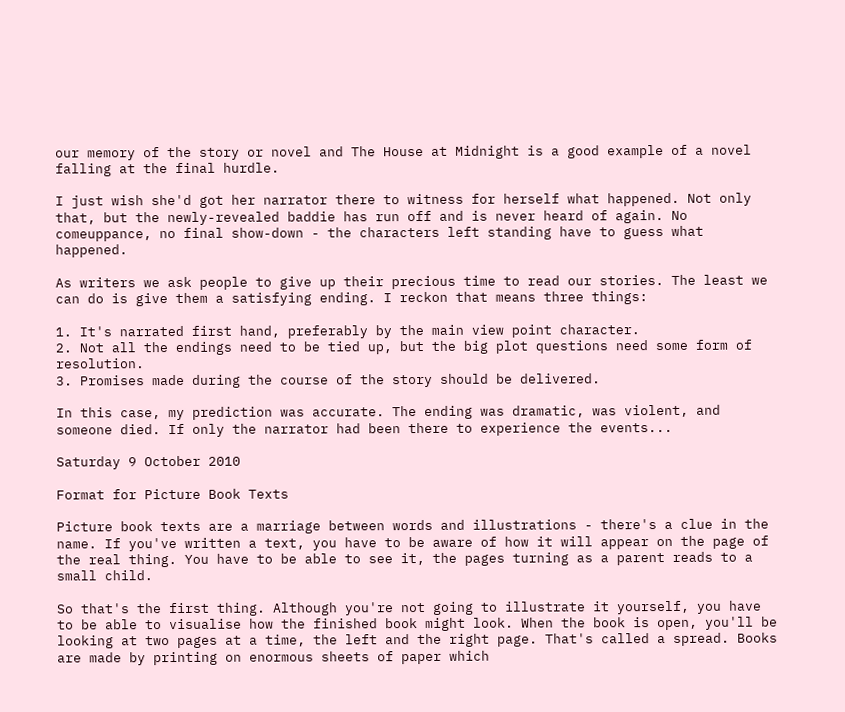our memory of the story or novel and The House at Midnight is a good example of a novel falling at the final hurdle.

I just wish she'd got her narrator there to witness for herself what happened. Not only that, but the newly-revealed baddie has run off and is never heard of again. No comeuppance, no final show-down - the characters left standing have to guess what happened.

As writers we ask people to give up their precious time to read our stories. The least we can do is give them a satisfying ending. I reckon that means three things:

1. It's narrated first hand, preferably by the main view point character.
2. Not all the endings need to be tied up, but the big plot questions need some form of resolution.
3. Promises made during the course of the story should be delivered.

In this case, my prediction was accurate. The ending was dramatic, was violent, and someone died. If only the narrator had been there to experience the events...

Saturday 9 October 2010

Format for Picture Book Texts

Picture book texts are a marriage between words and illustrations - there's a clue in the name. If you've written a text, you have to be aware of how it will appear on the page of the real thing. You have to be able to see it, the pages turning as a parent reads to a small child.

So that's the first thing. Although you're not going to illustrate it yourself, you have to be able to visualise how the finished book might look. When the book is open, you'll be looking at two pages at a time, the left and the right page. That's called a spread. Books are made by printing on enormous sheets of paper which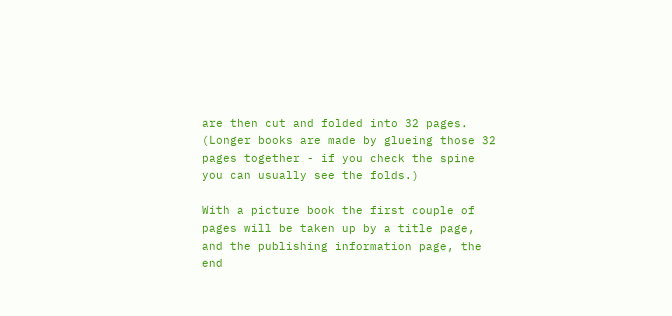are then cut and folded into 32 pages. (Longer books are made by glueing those 32 pages together - if you check the spine you can usually see the folds.)

With a picture book the first couple of pages will be taken up by a title page, and the publishing information page, the end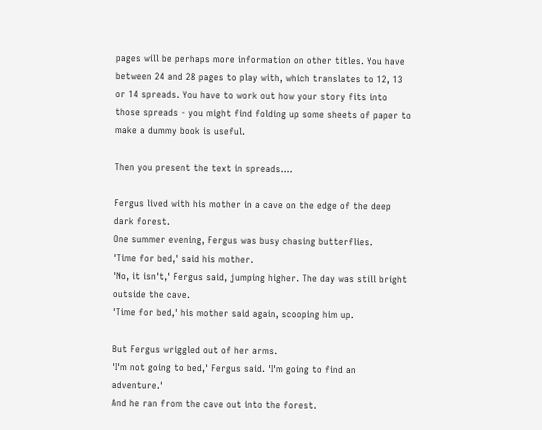pages will be perhaps more information on other titles. You have between 24 and 28 pages to play with, which translates to 12, 13 or 14 spreads. You have to work out how your story fits into those spreads - you might find folding up some sheets of paper to make a dummy book is useful.

Then you present the text in spreads....

Fergus lived with his mother in a cave on the edge of the deep dark forest.
One summer evening, Fergus was busy chasing butterflies.
'Time for bed,' said his mother.
'No, it isn't,' Fergus said, jumping higher. The day was still bright outside the cave.
'Time for bed,' his mother said again, scooping him up.

But Fergus wriggled out of her arms.
'I'm not going to bed,' Fergus said. 'I'm going to find an adventure.'
And he ran from the cave out into the forest.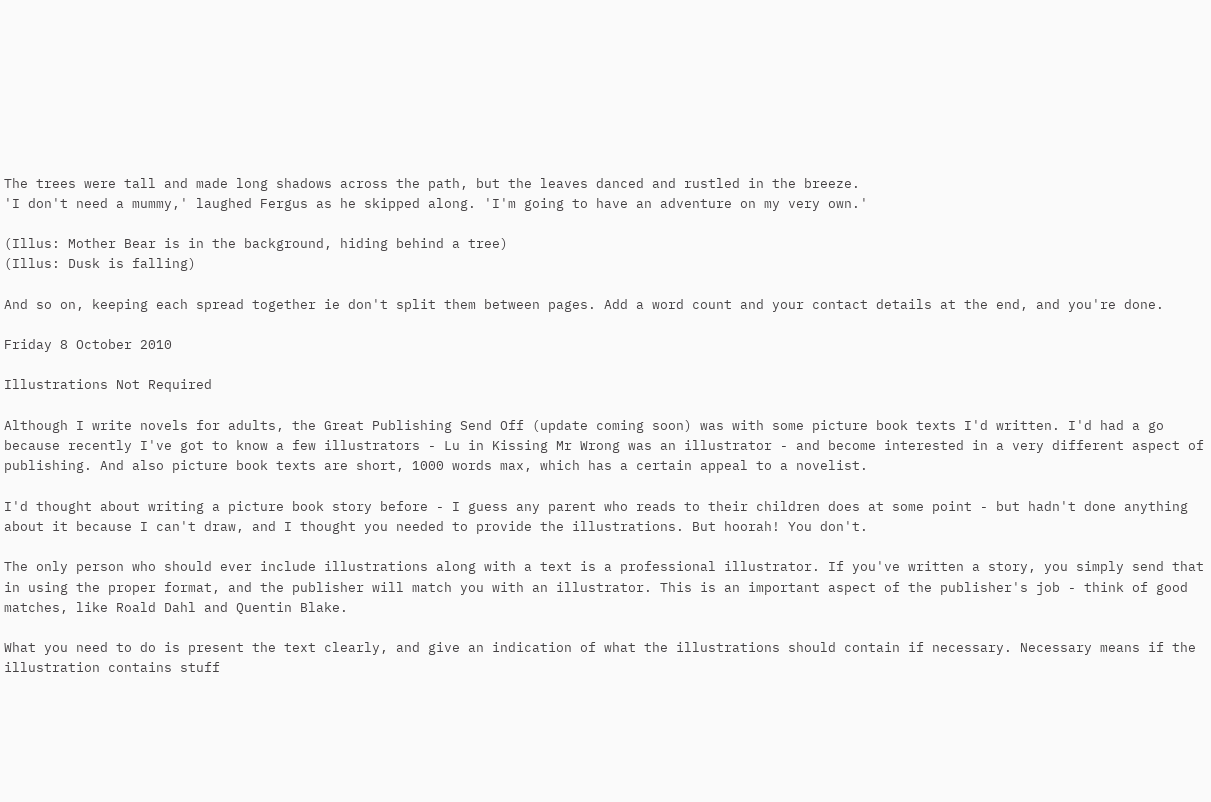The trees were tall and made long shadows across the path, but the leaves danced and rustled in the breeze.
'I don't need a mummy,' laughed Fergus as he skipped along. 'I'm going to have an adventure on my very own.'

(Illus: Mother Bear is in the background, hiding behind a tree)
(Illus: Dusk is falling)

And so on, keeping each spread together ie don't split them between pages. Add a word count and your contact details at the end, and you're done.

Friday 8 October 2010

Illustrations Not Required

Although I write novels for adults, the Great Publishing Send Off (update coming soon) was with some picture book texts I'd written. I'd had a go because recently I've got to know a few illustrators - Lu in Kissing Mr Wrong was an illustrator - and become interested in a very different aspect of publishing. And also picture book texts are short, 1000 words max, which has a certain appeal to a novelist.

I'd thought about writing a picture book story before - I guess any parent who reads to their children does at some point - but hadn't done anything about it because I can't draw, and I thought you needed to provide the illustrations. But hoorah! You don't.

The only person who should ever include illustrations along with a text is a professional illustrator. If you've written a story, you simply send that in using the proper format, and the publisher will match you with an illustrator. This is an important aspect of the publisher's job - think of good matches, like Roald Dahl and Quentin Blake.

What you need to do is present the text clearly, and give an indication of what the illustrations should contain if necessary. Necessary means if the illustration contains stuff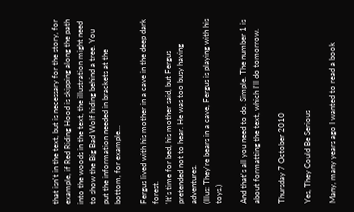that isn't in the text, but is necessary for the story, for example, if Red Riding Hood is skipping along the path into the woods in the text, the illustration might need to show the Big Bad Wolf hiding behind a tree. You put the information needed in brackets at the bottom, for example...

Fergus lived with his mother in a cave in the deep dark forest.
'It's time for bed, his mother said, but Fergus pretended not to hear. He was too busy having adventures.
(Illus: They're bears in a cave, Fergus is playing with his toys.)

And that's all you need to do. Simple. The number 1 is about formatting the text, which I'll do tomorrow.

Thursday 7 October 2010

Yes, They Could Be Serious

Many, many years ago I wanted to read a book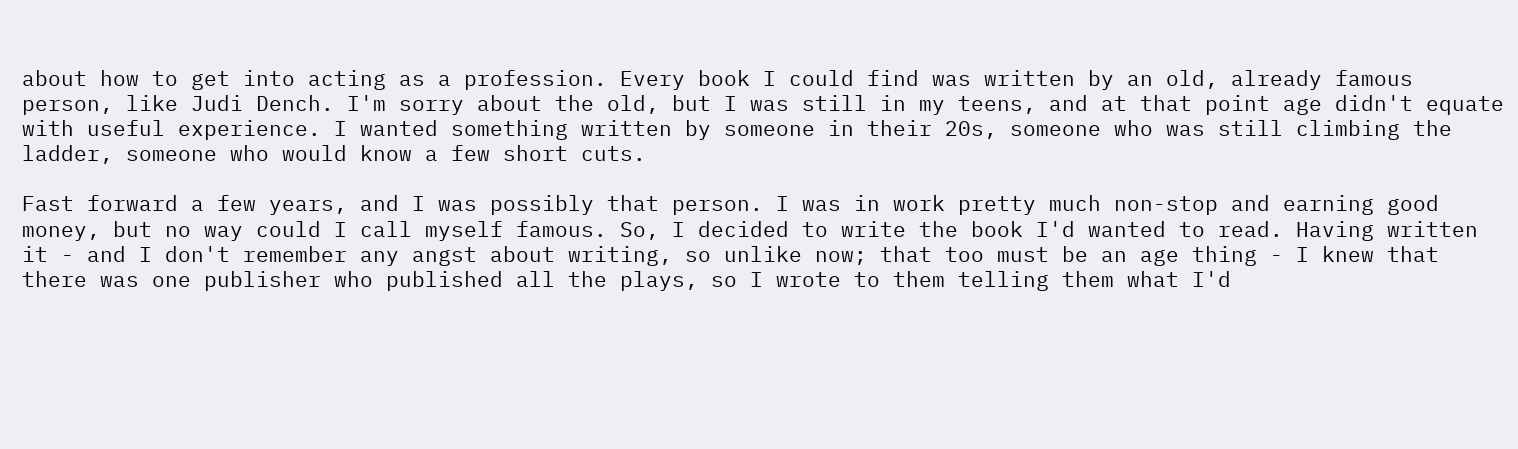about how to get into acting as a profession. Every book I could find was written by an old, already famous person, like Judi Dench. I'm sorry about the old, but I was still in my teens, and at that point age didn't equate with useful experience. I wanted something written by someone in their 20s, someone who was still climbing the ladder, someone who would know a few short cuts.

Fast forward a few years, and I was possibly that person. I was in work pretty much non-stop and earning good money, but no way could I call myself famous. So, I decided to write the book I'd wanted to read. Having written it - and I don't remember any angst about writing, so unlike now; that too must be an age thing - I knew that there was one publisher who published all the plays, so I wrote to them telling them what I'd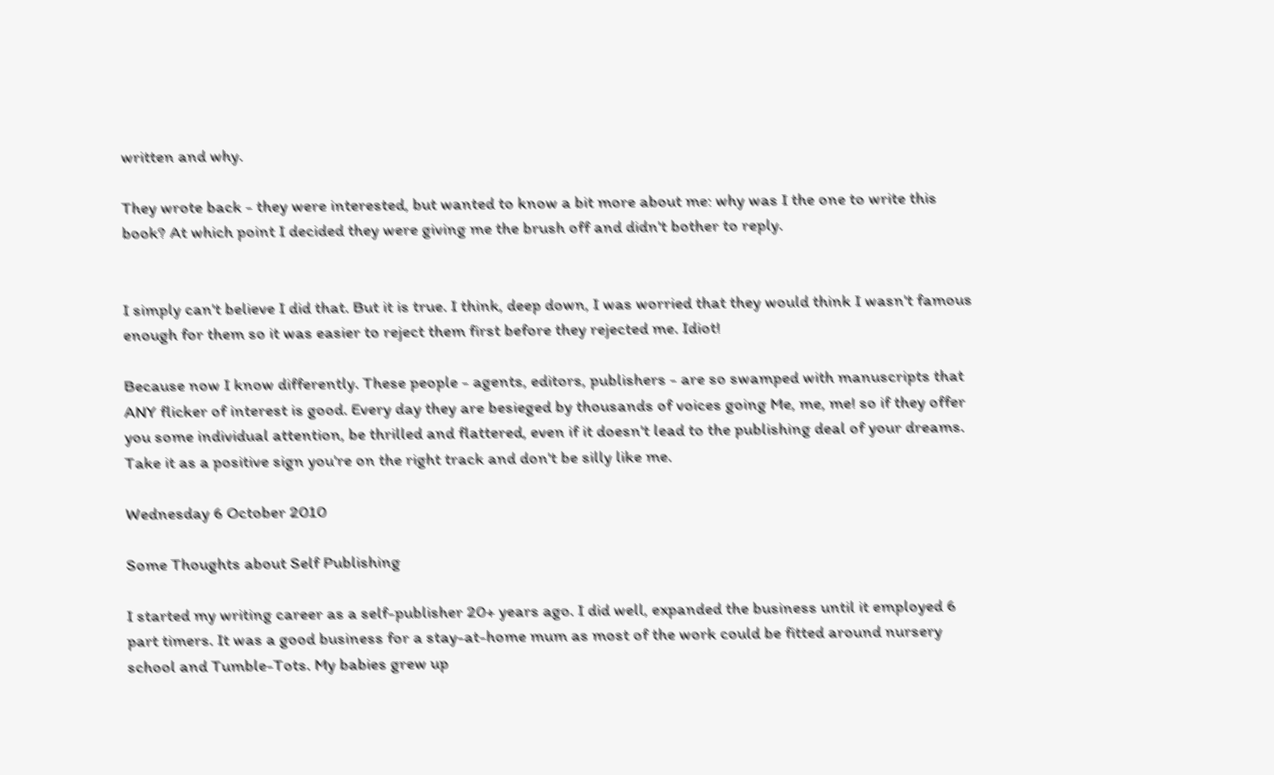written and why.

They wrote back - they were interested, but wanted to know a bit more about me: why was I the one to write this book? At which point I decided they were giving me the brush off and didn't bother to reply.


I simply can't believe I did that. But it is true. I think, deep down, I was worried that they would think I wasn't famous enough for them so it was easier to reject them first before they rejected me. Idiot!

Because now I know differently. These people - agents, editors, publishers - are so swamped with manuscripts that ANY flicker of interest is good. Every day they are besieged by thousands of voices going Me, me, me! so if they offer you some individual attention, be thrilled and flattered, even if it doesn't lead to the publishing deal of your dreams. Take it as a positive sign you're on the right track and don't be silly like me.

Wednesday 6 October 2010

Some Thoughts about Self Publishing

I started my writing career as a self-publisher 20+ years ago. I did well, expanded the business until it employed 6 part timers. It was a good business for a stay-at-home mum as most of the work could be fitted around nursery school and Tumble-Tots. My babies grew up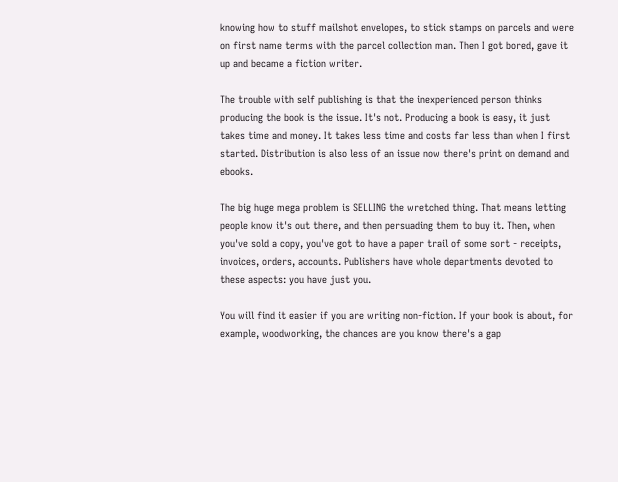knowing how to stuff mailshot envelopes, to stick stamps on parcels and were on first name terms with the parcel collection man. Then I got bored, gave it up and became a fiction writer.

The trouble with self publishing is that the inexperienced person thinks producing the book is the issue. It's not. Producing a book is easy, it just takes time and money. It takes less time and costs far less than when I first started. Distribution is also less of an issue now there's print on demand and ebooks.

The big huge mega problem is SELLING the wretched thing. That means letting people know it's out there, and then persuading them to buy it. Then, when you've sold a copy, you've got to have a paper trail of some sort - receipts, invoices, orders, accounts. Publishers have whole departments devoted to these aspects: you have just you.

You will find it easier if you are writing non-fiction. If your book is about, for example, woodworking, the chances are you know there's a gap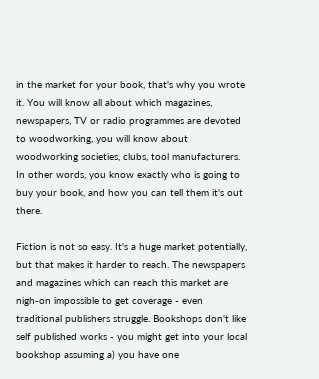in the market for your book, that's why you wrote it. You will know all about which magazines, newspapers, TV or radio programmes are devoted to woodworking, you will know about woodworking societies, clubs, tool manufacturers. In other words, you know exactly who is going to buy your book, and how you can tell them it's out there.

Fiction is not so easy. It's a huge market potentially, but that makes it harder to reach. The newspapers and magazines which can reach this market are nigh-on impossible to get coverage - even traditional publishers struggle. Bookshops don't like self published works - you might get into your local bookshop assuming a) you have one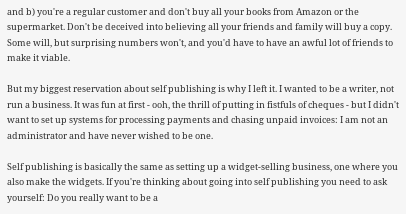and b) you're a regular customer and don't buy all your books from Amazon or the supermarket. Don't be deceived into believing all your friends and family will buy a copy. Some will, but surprising numbers won't, and you'd have to have an awful lot of friends to make it viable.

But my biggest reservation about self publishing is why I left it. I wanted to be a writer, not run a business. It was fun at first - ooh, the thrill of putting in fistfuls of cheques - but I didn't want to set up systems for processing payments and chasing unpaid invoices: I am not an administrator and have never wished to be one.

Self publishing is basically the same as setting up a widget-selling business, one where you also make the widgets. If you're thinking about going into self publishing you need to ask yourself: Do you really want to be a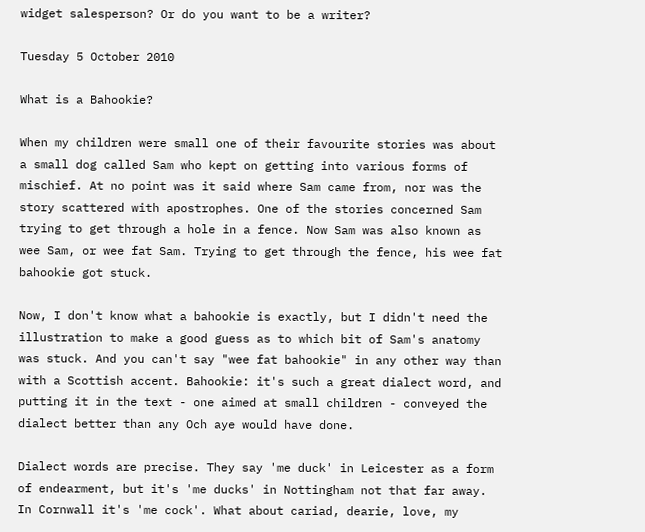widget salesperson? Or do you want to be a writer?

Tuesday 5 October 2010

What is a Bahookie?

When my children were small one of their favourite stories was about a small dog called Sam who kept on getting into various forms of mischief. At no point was it said where Sam came from, nor was the story scattered with apostrophes. One of the stories concerned Sam trying to get through a hole in a fence. Now Sam was also known as wee Sam, or wee fat Sam. Trying to get through the fence, his wee fat bahookie got stuck.

Now, I don't know what a bahookie is exactly, but I didn't need the illustration to make a good guess as to which bit of Sam's anatomy was stuck. And you can't say "wee fat bahookie" in any other way than with a Scottish accent. Bahookie: it's such a great dialect word, and putting it in the text - one aimed at small children - conveyed the dialect better than any Och aye would have done.

Dialect words are precise. They say 'me duck' in Leicester as a form of endearment, but it's 'me ducks' in Nottingham not that far away. In Cornwall it's 'me cock'. What about cariad, dearie, love, my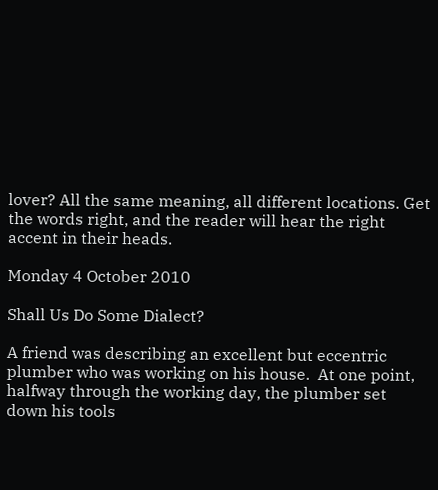lover? All the same meaning, all different locations. Get the words right, and the reader will hear the right accent in their heads.

Monday 4 October 2010

Shall Us Do Some Dialect?

A friend was describing an excellent but eccentric plumber who was working on his house.  At one point, halfway through the working day, the plumber set down his tools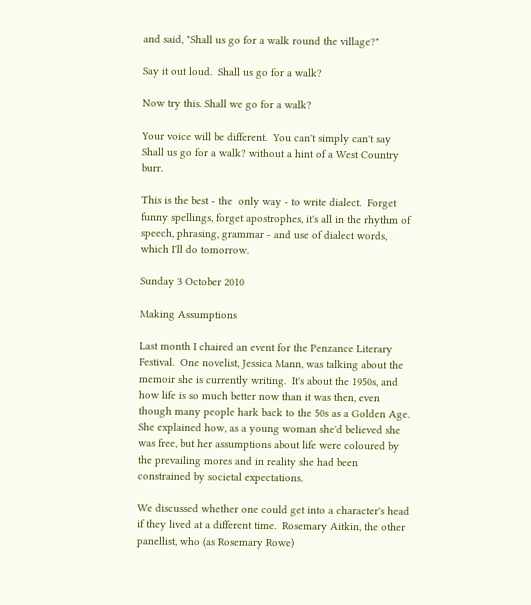and said, "Shall us go for a walk round the village?"

Say it out loud.  Shall us go for a walk?

Now try this. Shall we go for a walk?

Your voice will be different.  You can't simply can't say Shall us go for a walk? without a hint of a West Country burr.

This is the best - the  only way - to write dialect.  Forget funny spellings, forget apostrophes, it's all in the rhythm of speech, phrasing, grammar - and use of dialect words, which I'll do tomorrow.

Sunday 3 October 2010

Making Assumptions

Last month I chaired an event for the Penzance Literary Festival.  One novelist, Jessica Mann, was talking about the memoir she is currently writing.  It's about the 1950s, and how life is so much better now than it was then, even though many people hark back to the 50s as a Golden Age.  She explained how, as a young woman she'd believed she was free, but her assumptions about life were coloured by the prevailing mores and in reality she had been constrained by societal expectations.

We discussed whether one could get into a character's head if they lived at a different time.  Rosemary Aitkin, the other panellist, who (as Rosemary Rowe)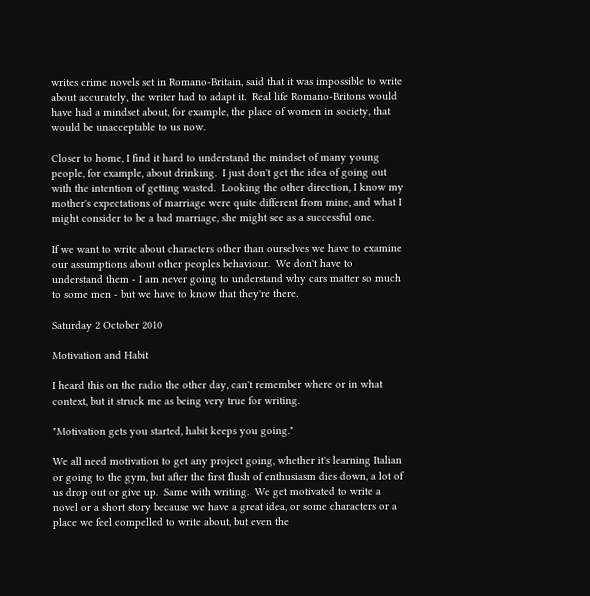writes crime novels set in Romano-Britain, said that it was impossible to write about accurately, the writer had to adapt it.  Real life Romano-Britons would have had a mindset about, for example, the place of women in society, that would be unacceptable to us now.

Closer to home, I find it hard to understand the mindset of many young people, for example, about drinking.  I just don't get the idea of going out with the intention of getting wasted.  Looking the other direction, I know my mother's expectations of marriage were quite different from mine, and what I might consider to be a bad marriage, she might see as a successful one.

If we want to write about characters other than ourselves we have to examine our assumptions about other peoples behaviour.  We don't have to understand them - I am never going to understand why cars matter so much to some men - but we have to know that they're there.

Saturday 2 October 2010

Motivation and Habit

I heard this on the radio the other day, can't remember where or in what context, but it struck me as being very true for writing.

"Motivation gets you started, habit keeps you going."

We all need motivation to get any project going, whether it's learning Italian or going to the gym, but after the first flush of enthusiasm dies down, a lot of us drop out or give up.  Same with writing.  We get motivated to write a novel or a short story because we have a great idea, or some characters or a place we feel compelled to write about, but even the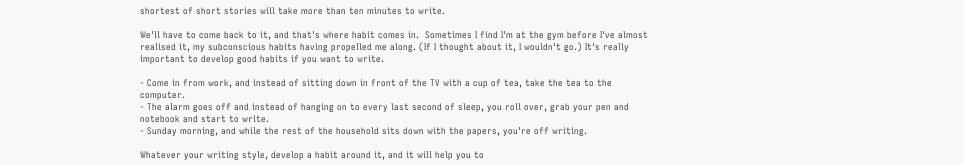shortest of short stories will take more than ten minutes to write.

We'll have to come back to it, and that's where habit comes in.  Sometimes I find I'm at the gym before I've almost realised it, my subconscious habits having propelled me along. (If I thought about it, I wouldn't go.) It's really important to develop good habits if you want to write.

- Come in from work, and instead of sitting down in front of the TV with a cup of tea, take the tea to the computer.
- The alarm goes off and instead of hanging on to every last second of sleep, you roll over, grab your pen and notebook and start to write.
- Sunday morning, and while the rest of the household sits down with the papers, you're off writing.

Whatever your writing style, develop a habit around it, and it will help you to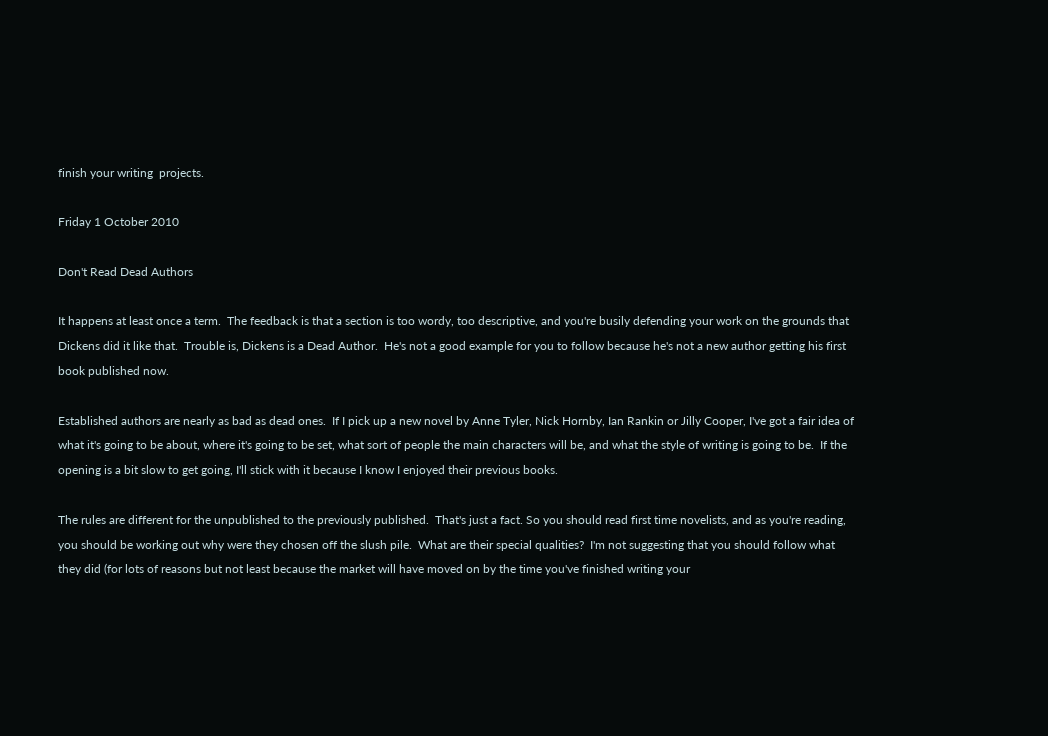finish your writing  projects.

Friday 1 October 2010

Don't Read Dead Authors

It happens at least once a term.  The feedback is that a section is too wordy, too descriptive, and you're busily defending your work on the grounds that Dickens did it like that.  Trouble is, Dickens is a Dead Author.  He's not a good example for you to follow because he's not a new author getting his first book published now.

Established authors are nearly as bad as dead ones.  If I pick up a new novel by Anne Tyler, Nick Hornby, Ian Rankin or Jilly Cooper, I've got a fair idea of what it's going to be about, where it's going to be set, what sort of people the main characters will be, and what the style of writing is going to be.  If the opening is a bit slow to get going, I'll stick with it because I know I enjoyed their previous books.

The rules are different for the unpublished to the previously published.  That's just a fact. So you should read first time novelists, and as you're reading, you should be working out why were they chosen off the slush pile.  What are their special qualities?  I'm not suggesting that you should follow what they did (for lots of reasons but not least because the market will have moved on by the time you've finished writing your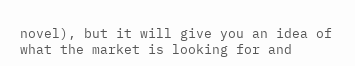novel), but it will give you an idea of what the market is looking for and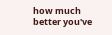how much better you've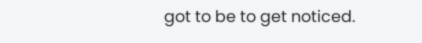got to be to get noticed.